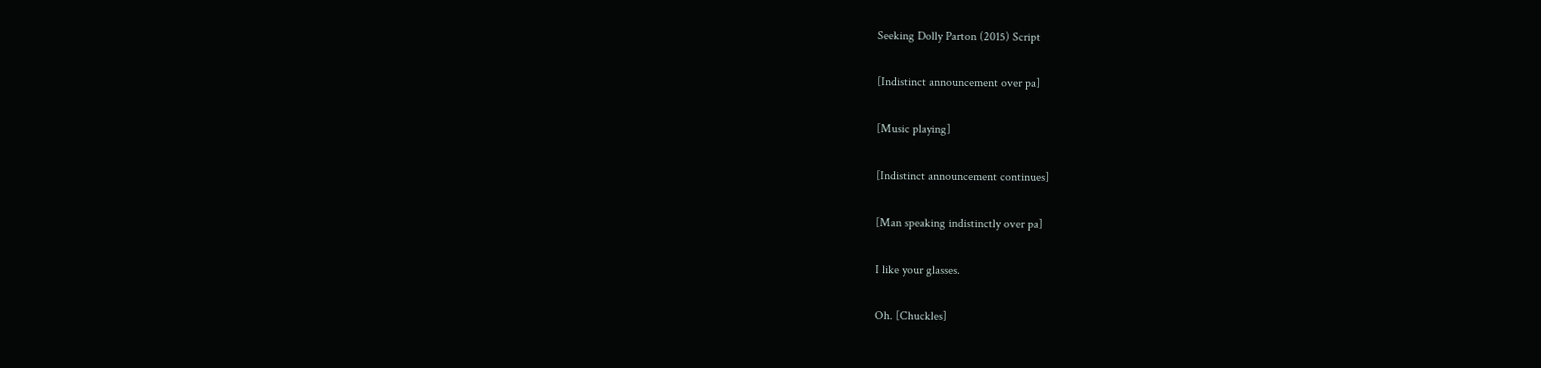Seeking Dolly Parton (2015) Script

[Indistinct announcement over pa]

[Music playing]

[Indistinct announcement continues]

[Man speaking indistinctly over pa]

I like your glasses.

Oh. [Chuckles]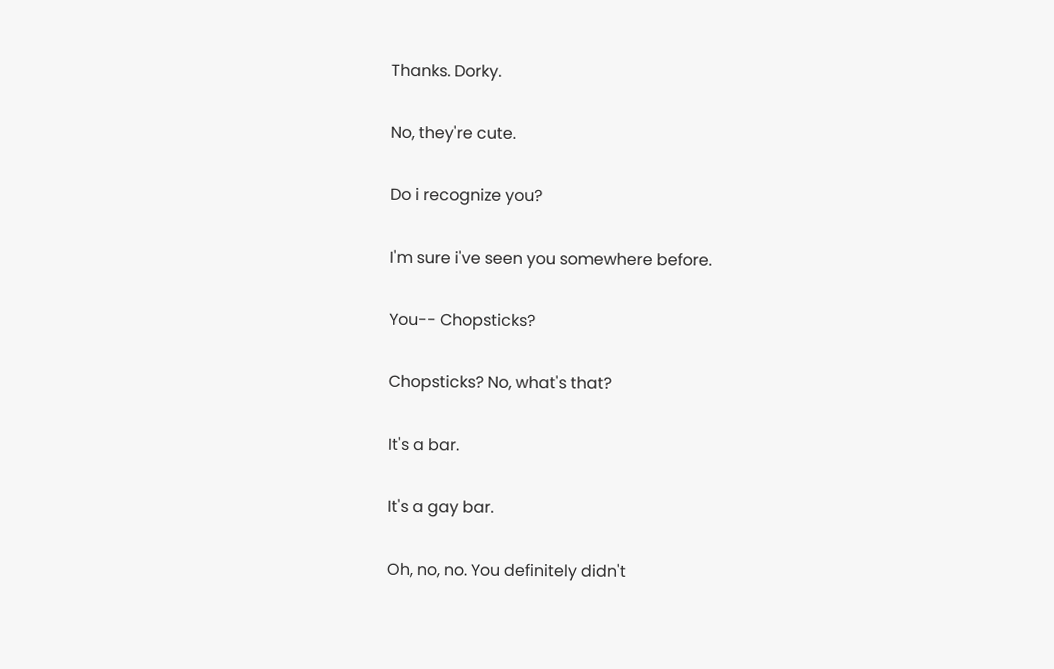Thanks. Dorky.

No, they're cute.

Do i recognize you?

I'm sure i've seen you somewhere before.

You-- Chopsticks?

Chopsticks? No, what's that?

It's a bar.

It's a gay bar.

Oh, no, no. You definitely didn't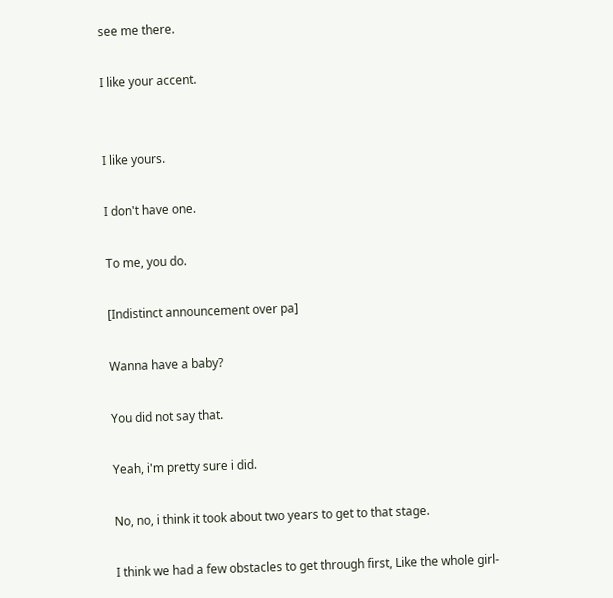see me there.

I like your accent.


I like yours.

I don't have one.

To me, you do.

[Indistinct announcement over pa]

Wanna have a baby?

You did not say that.

Yeah, i'm pretty sure i did.

No, no, i think it took about two years to get to that stage.

I think we had a few obstacles to get through first, Like the whole girl-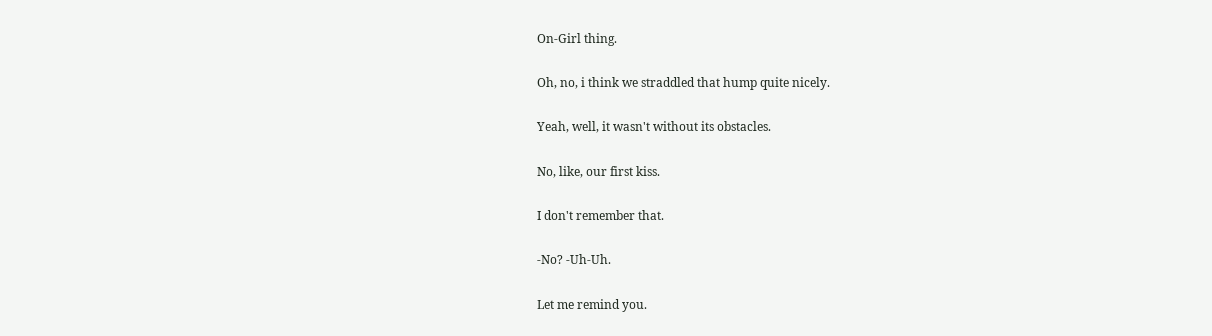On-Girl thing.

Oh, no, i think we straddled that hump quite nicely.

Yeah, well, it wasn't without its obstacles.

No, like, our first kiss.

I don't remember that.

-No? -Uh-Uh.

Let me remind you.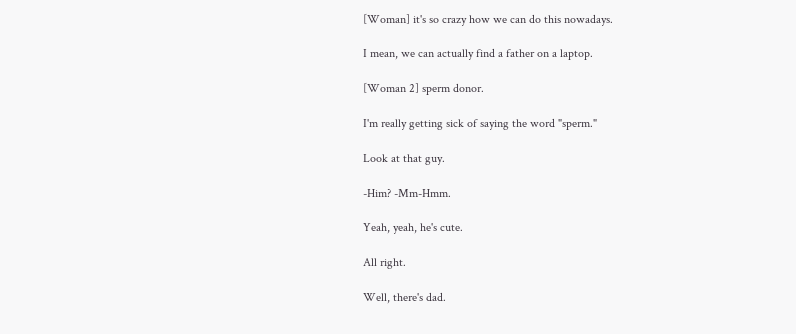[Woman] it's so crazy how we can do this nowadays.

I mean, we can actually find a father on a laptop.

[Woman 2] sperm donor.

I'm really getting sick of saying the word "sperm."

Look at that guy.

-Him? -Mm-Hmm.

Yeah, yeah, he's cute.

All right.

Well, there's dad.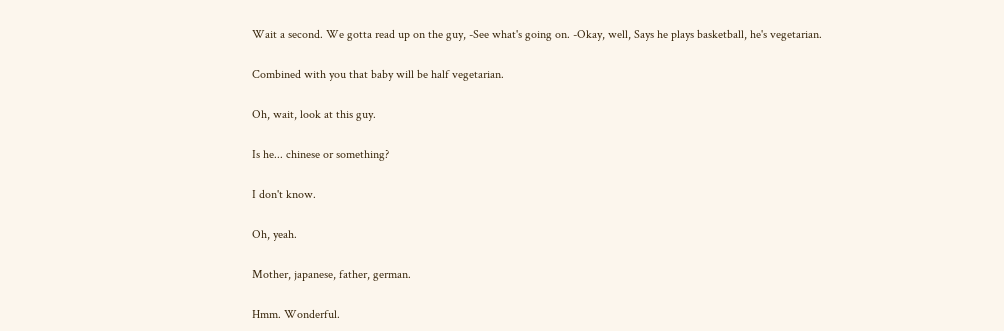Wait a second. We gotta read up on the guy, -See what's going on. -Okay, well, Says he plays basketball, he's vegetarian.

Combined with you that baby will be half vegetarian.

Oh, wait, look at this guy.

Is he... chinese or something?

I don't know.

Oh, yeah.

Mother, japanese, father, german.

Hmm. Wonderful.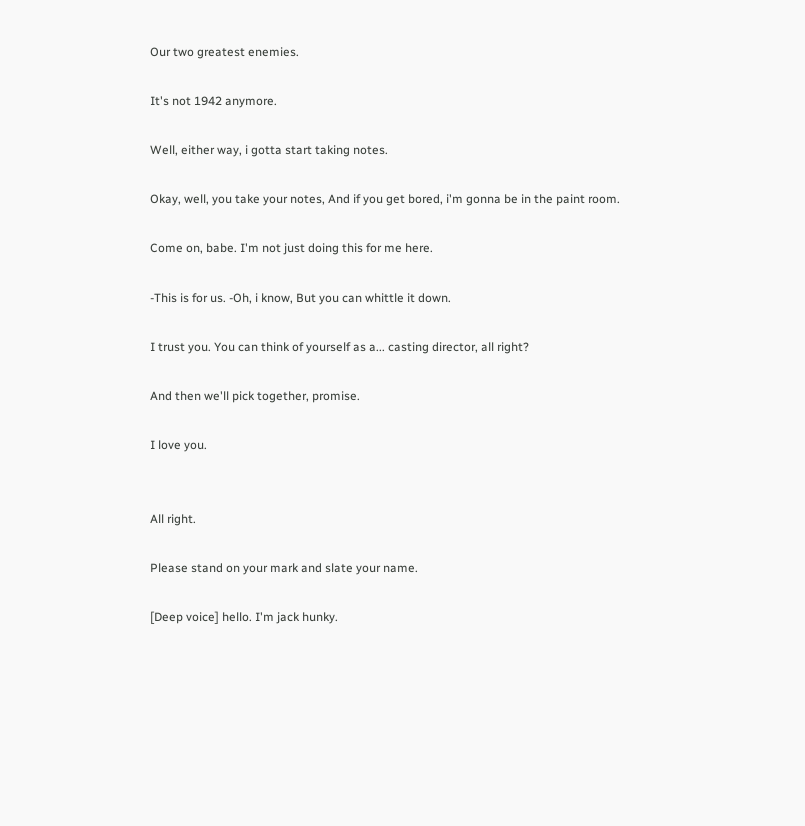Our two greatest enemies.

It's not 1942 anymore.

Well, either way, i gotta start taking notes.

Okay, well, you take your notes, And if you get bored, i'm gonna be in the paint room.

Come on, babe. I'm not just doing this for me here.

-This is for us. -Oh, i know, But you can whittle it down.

I trust you. You can think of yourself as a... casting director, all right?

And then we'll pick together, promise.

I love you.


All right.

Please stand on your mark and slate your name.

[Deep voice] hello. I'm jack hunky.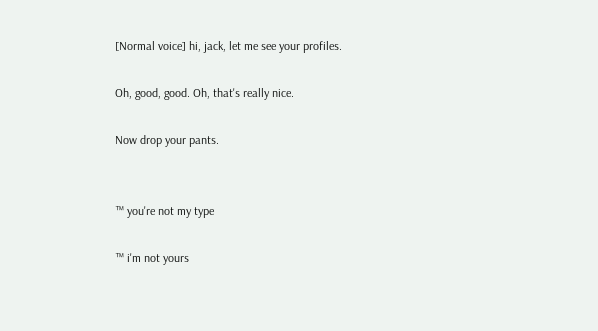[Normal voice] hi, jack, let me see your profiles.

Oh, good, good. Oh, that's really nice.

Now drop your pants.


™ you're not my type

™ i'm not yours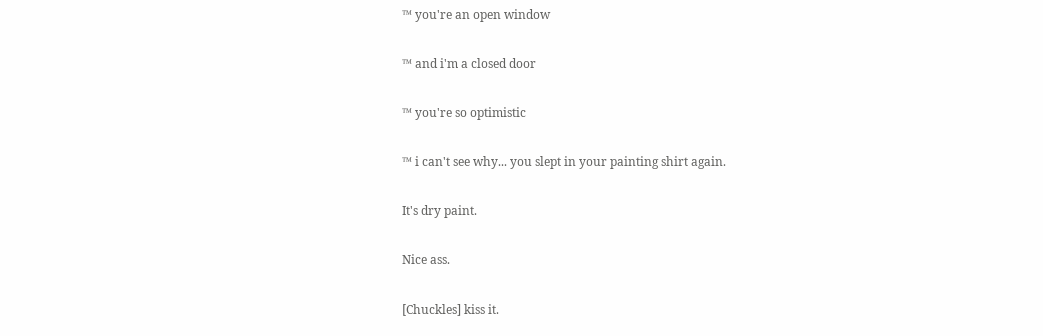™ you're an open window

™ and i'm a closed door

™ you're so optimistic

™ i can't see why... you slept in your painting shirt again.

It's dry paint.

Nice ass.

[Chuckles] kiss it.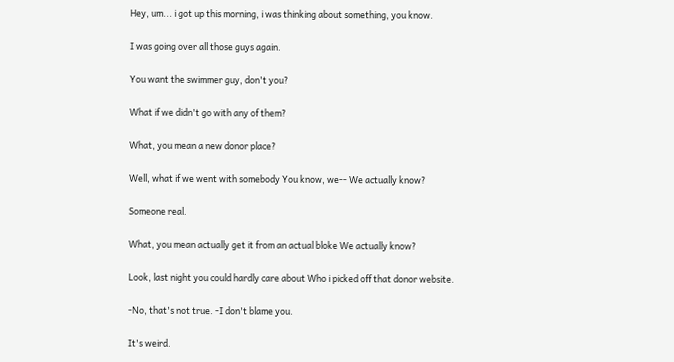Hey, um... i got up this morning, i was thinking about something, you know.

I was going over all those guys again.

You want the swimmer guy, don't you?

What if we didn't go with any of them?

What, you mean a new donor place?

Well, what if we went with somebody You know, we-- We actually know?

Someone real.

What, you mean actually get it from an actual bloke We actually know?

Look, last night you could hardly care about Who i picked off that donor website.

-No, that's not true. -I don't blame you.

It's weird.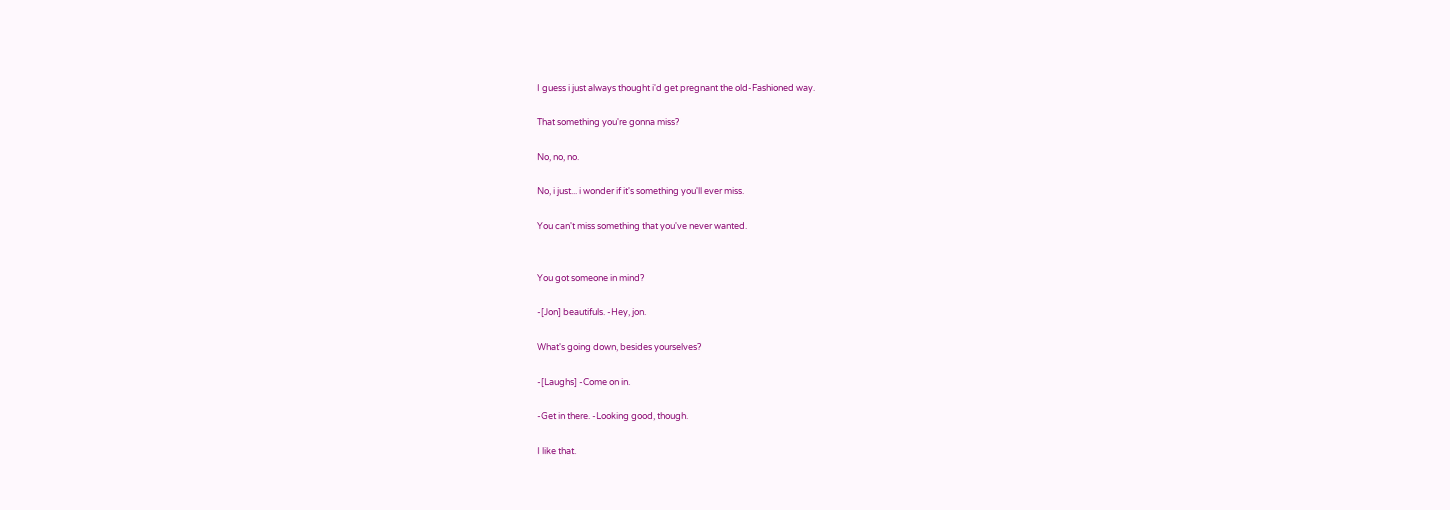I guess i just always thought i'd get pregnant the old-Fashioned way.

That something you're gonna miss?

No, no, no.

No, i just... i wonder if it's something you'll ever miss.

You can't miss something that you've never wanted.


You got someone in mind?

-[Jon] beautifuls. -Hey, jon.

What's going down, besides yourselves?

-[Laughs] -Come on in.

-Get in there. -Looking good, though.

I like that.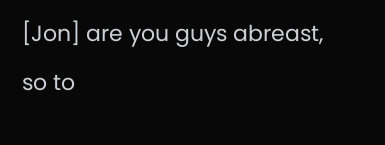[Jon] are you guys abreast, so to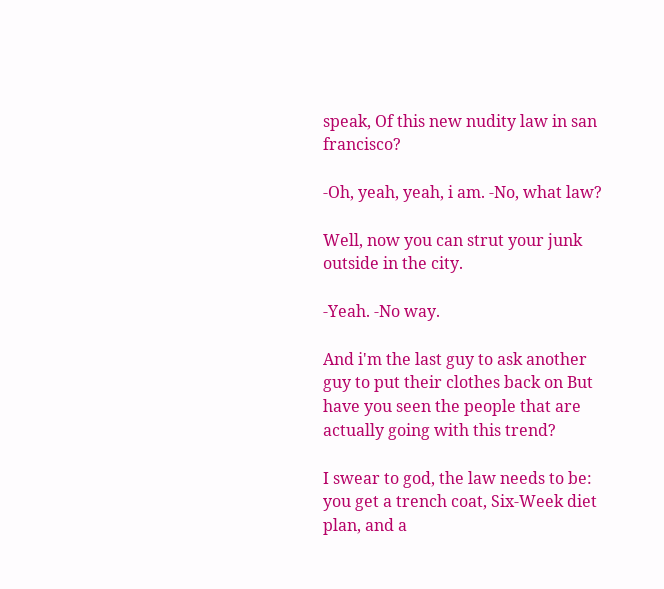speak, Of this new nudity law in san francisco?

-Oh, yeah, yeah, i am. -No, what law?

Well, now you can strut your junk outside in the city.

-Yeah. -No way.

And i'm the last guy to ask another guy to put their clothes back on But have you seen the people that are actually going with this trend?

I swear to god, the law needs to be: you get a trench coat, Six-Week diet plan, and a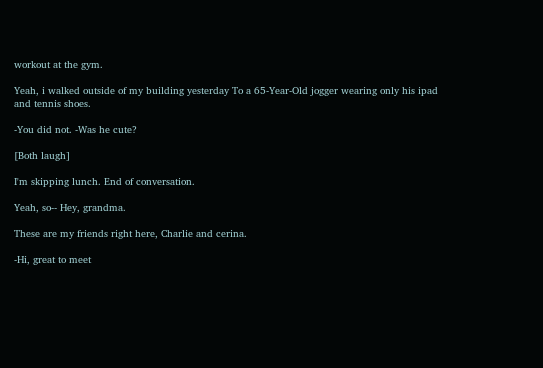workout at the gym.

Yeah, i walked outside of my building yesterday To a 65-Year-Old jogger wearing only his ipad and tennis shoes.

-You did not. -Was he cute?

[Both laugh]

I'm skipping lunch. End of conversation.

Yeah, so-- Hey, grandma.

These are my friends right here, Charlie and cerina.

-Hi, great to meet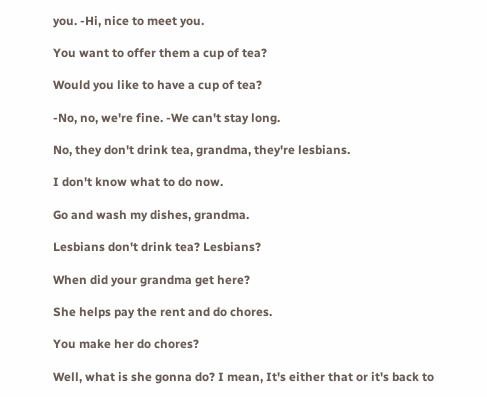you. -Hi, nice to meet you.

You want to offer them a cup of tea?

Would you like to have a cup of tea?

-No, no, we're fine. -We can't stay long.

No, they don't drink tea, grandma, they're lesbians.

I don't know what to do now.

Go and wash my dishes, grandma.

Lesbians don't drink tea? Lesbians?

When did your grandma get here?

She helps pay the rent and do chores.

You make her do chores?

Well, what is she gonna do? I mean, It's either that or it's back to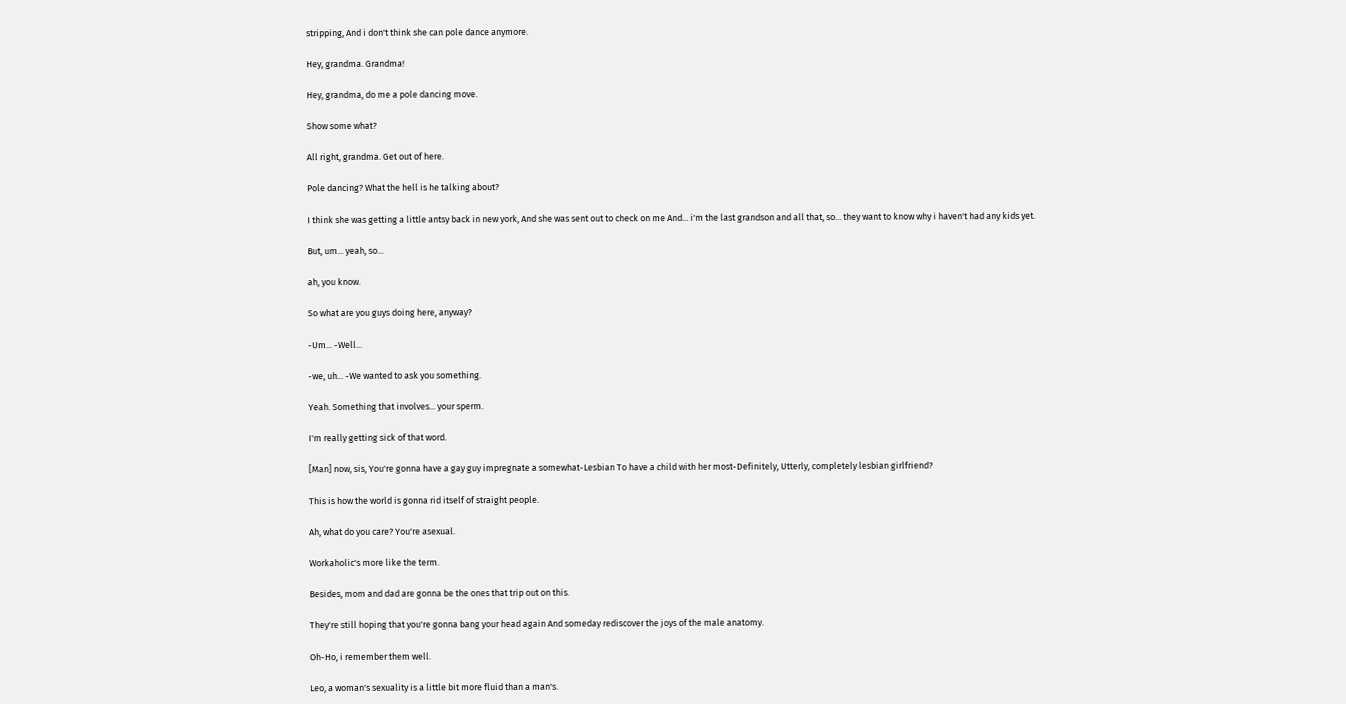stripping, And i don't think she can pole dance anymore.

Hey, grandma. Grandma!

Hey, grandma, do me a pole dancing move.

Show some what?

All right, grandma. Get out of here.

Pole dancing? What the hell is he talking about?

I think she was getting a little antsy back in new york, And she was sent out to check on me And... i'm the last grandson and all that, so... they want to know why i haven't had any kids yet.

But, um... yeah, so...

ah, you know.

So what are you guys doing here, anyway?

-Um... -Well...

-we, uh... -We wanted to ask you something.

Yeah. Something that involves... your sperm.

I'm really getting sick of that word.

[Man] now, sis, You're gonna have a gay guy impregnate a somewhat-Lesbian To have a child with her most-Definitely, Utterly, completely lesbian girlfriend?

This is how the world is gonna rid itself of straight people.

Ah, what do you care? You're asexual.

Workaholic's more like the term.

Besides, mom and dad are gonna be the ones that trip out on this.

They're still hoping that you're gonna bang your head again And someday rediscover the joys of the male anatomy.

Oh-Ho, i remember them well.

Leo, a woman's sexuality is a little bit more fluid than a man's.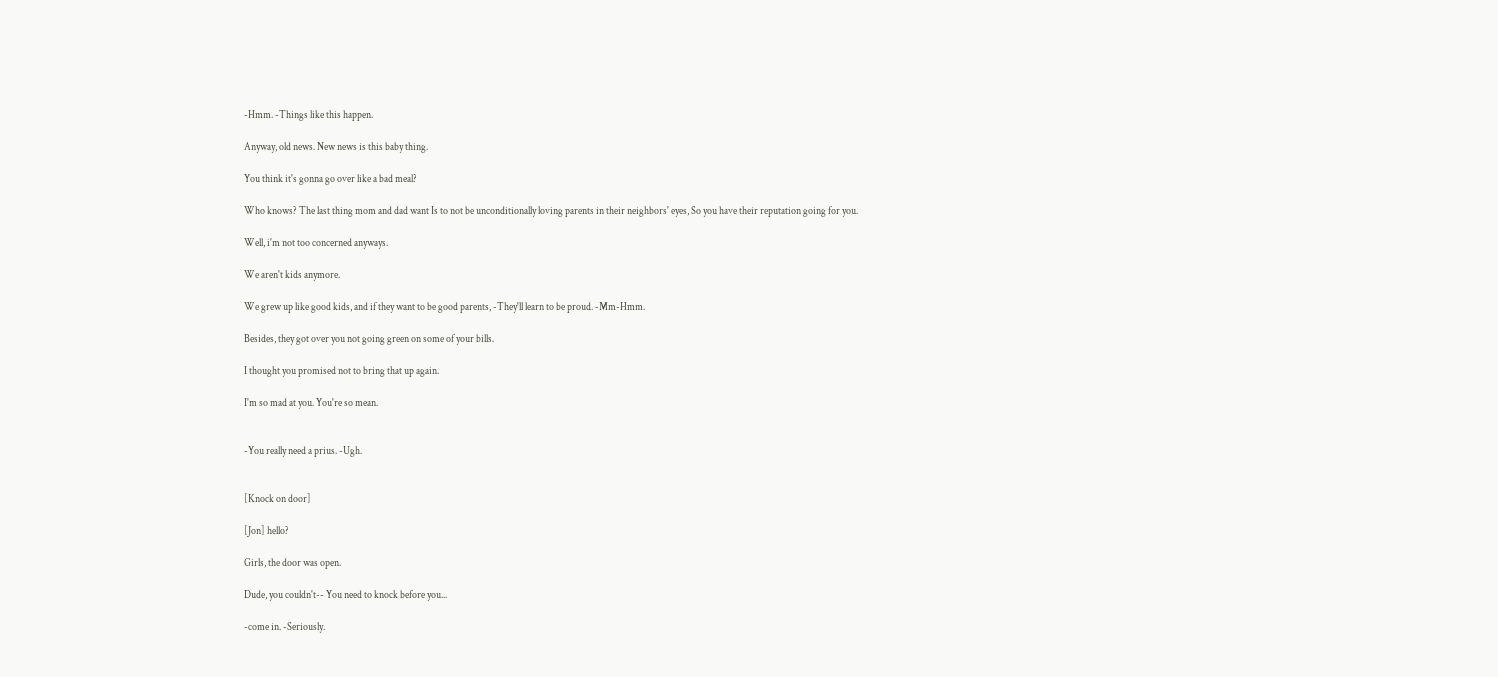-Hmm. -Things like this happen.

Anyway, old news. New news is this baby thing.

You think it's gonna go over like a bad meal?

Who knows? The last thing mom and dad want Is to not be unconditionally loving parents in their neighbors' eyes, So you have their reputation going for you.

Well, i'm not too concerned anyways.

We aren't kids anymore.

We grew up like good kids, and if they want to be good parents, -They'll learn to be proud. -Mm-Hmm.

Besides, they got over you not going green on some of your bills.

I thought you promised not to bring that up again.

I'm so mad at you. You're so mean.


-You really need a prius. -Ugh.


[Knock on door]

[Jon] hello?

Girls, the door was open.

Dude, you couldn't-- You need to knock before you...

-come in. -Seriously.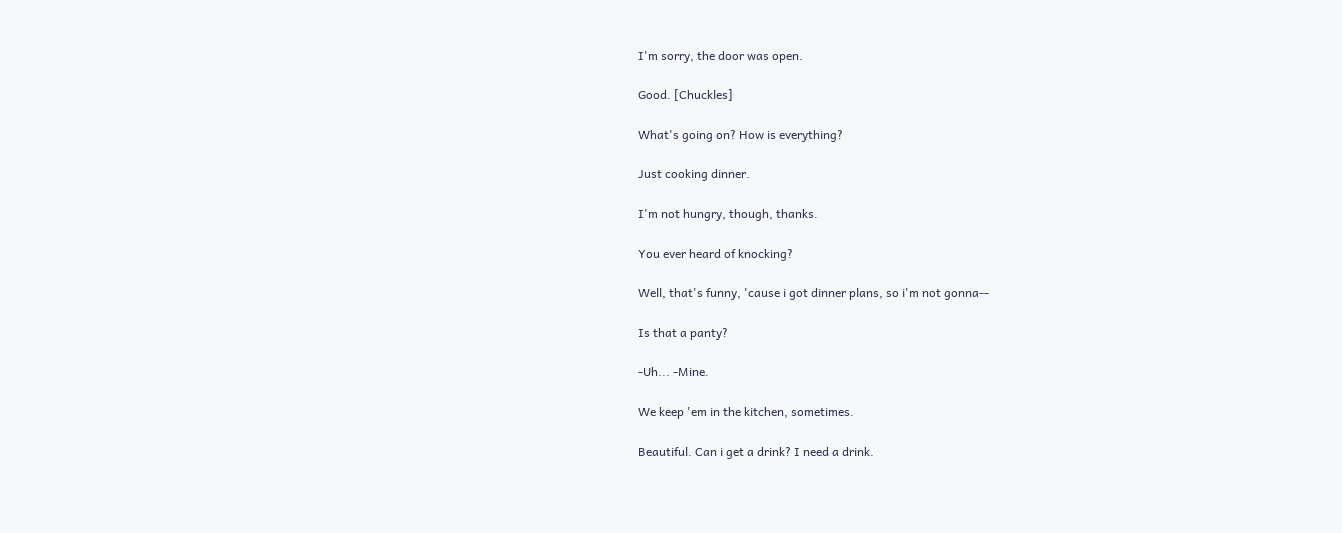I'm sorry, the door was open.

Good. [Chuckles]

What's going on? How is everything?

Just cooking dinner.

I'm not hungry, though, thanks.

You ever heard of knocking?

Well, that's funny, 'cause i got dinner plans, so i'm not gonna--

Is that a panty?

-Uh... -Mine.

We keep 'em in the kitchen, sometimes.

Beautiful. Can i get a drink? I need a drink.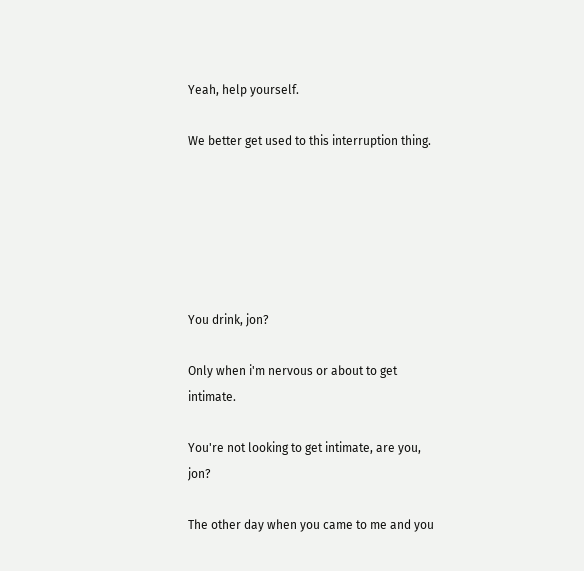Yeah, help yourself.

We better get used to this interruption thing.






You drink, jon?

Only when i'm nervous or about to get intimate.

You're not looking to get intimate, are you, jon?

The other day when you came to me and you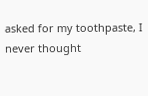asked for my toothpaste, I never thought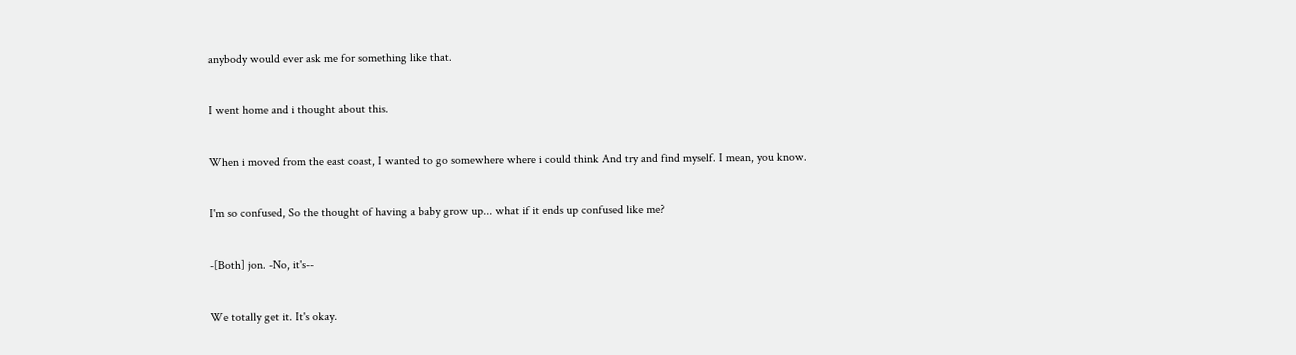anybody would ever ask me for something like that.

I went home and i thought about this.

When i moved from the east coast, I wanted to go somewhere where i could think And try and find myself. I mean, you know.

I'm so confused, So the thought of having a baby grow up... what if it ends up confused like me?

-[Both] jon. -No, it's--

We totally get it. It's okay.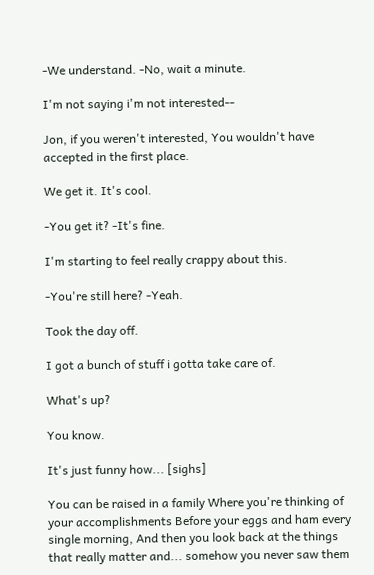-We understand. -No, wait a minute.

I'm not saying i'm not interested--

Jon, if you weren't interested, You wouldn't have accepted in the first place.

We get it. It's cool.

-You get it? -It's fine.

I'm starting to feel really crappy about this.

-You're still here? -Yeah.

Took the day off.

I got a bunch of stuff i gotta take care of.

What's up?

You know.

It's just funny how... [sighs]

You can be raised in a family Where you're thinking of your accomplishments Before your eggs and ham every single morning, And then you look back at the things that really matter and... somehow you never saw them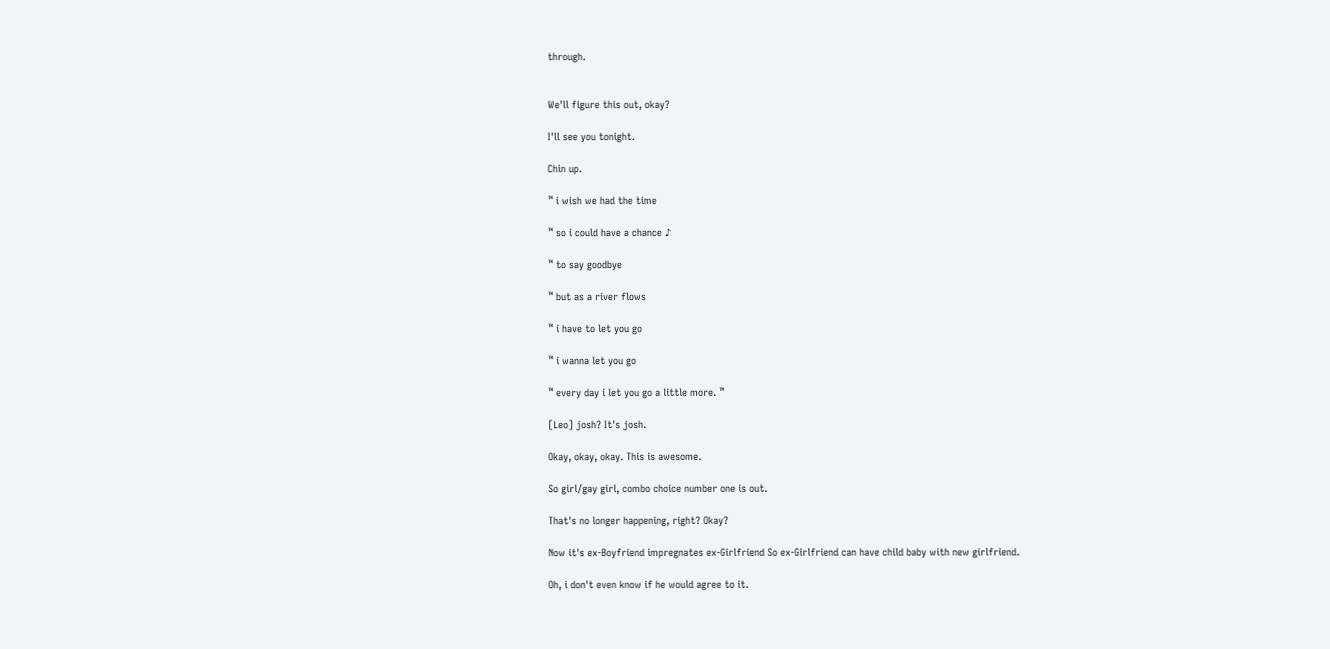through.


We'll figure this out, okay?

I'll see you tonight.

Chin up.

™ i wish we had the time

™ so i could have a chance ♪

™ to say goodbye

™ but as a river flows

™ i have to let you go

™ i wanna let you go

™ every day i let you go a little more. ™

[Leo] josh? It's josh.

Okay, okay, okay. This is awesome.

So girl/gay girl, combo choice number one is out.

That's no longer happening, right? Okay?

Now it's ex-Boyfriend impregnates ex-Girlfriend So ex-Girlfriend can have child baby with new girlfriend.

Oh, i don't even know if he would agree to it.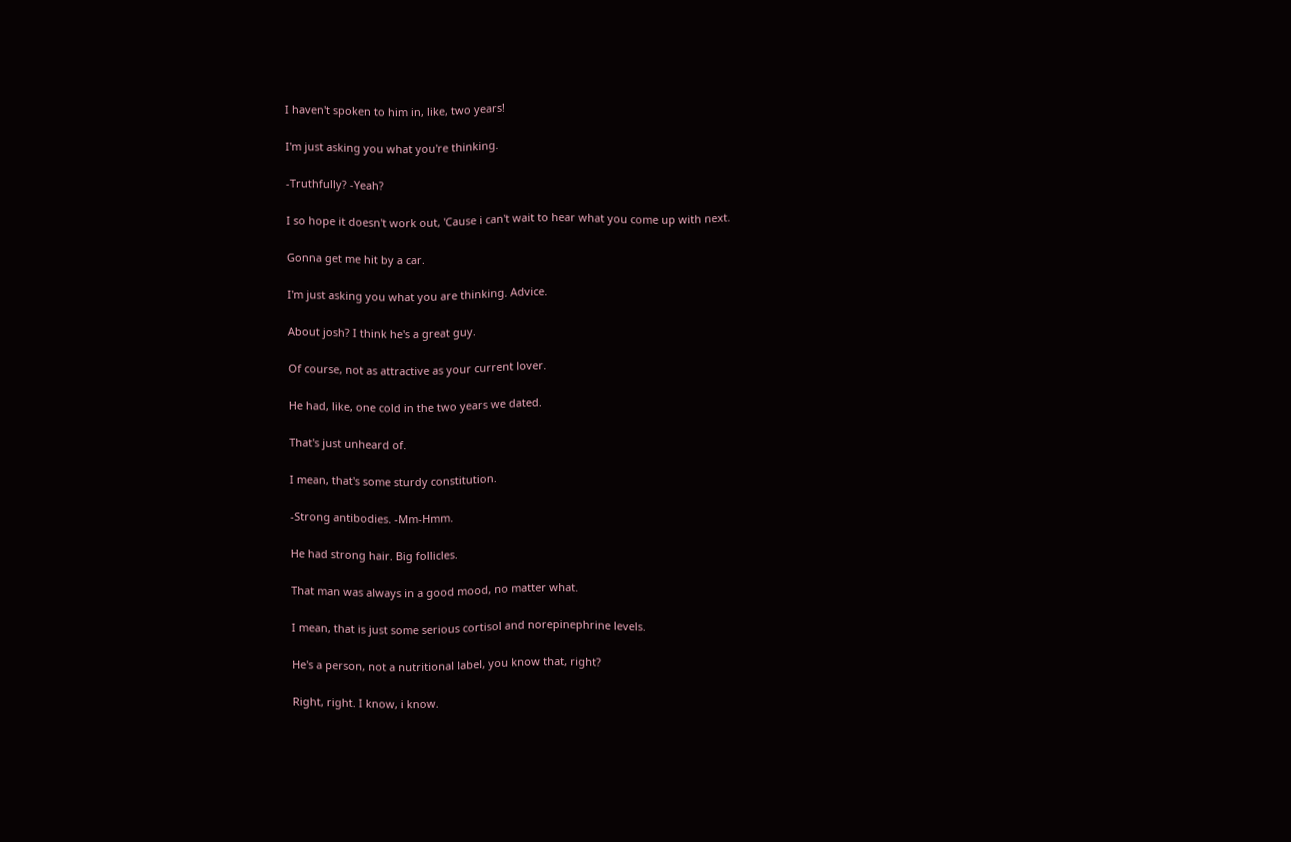I haven't spoken to him in, like, two years!

I'm just asking you what you're thinking.

-Truthfully? -Yeah?

I so hope it doesn't work out, 'Cause i can't wait to hear what you come up with next.

Gonna get me hit by a car.

I'm just asking you what you are thinking. Advice.

About josh? I think he's a great guy.

Of course, not as attractive as your current lover.

He had, like, one cold in the two years we dated.

That's just unheard of.

I mean, that's some sturdy constitution.

-Strong antibodies. -Mm-Hmm.

He had strong hair. Big follicles.

That man was always in a good mood, no matter what.

I mean, that is just some serious cortisol and norepinephrine levels.

He's a person, not a nutritional label, you know that, right?

Right, right. I know, i know.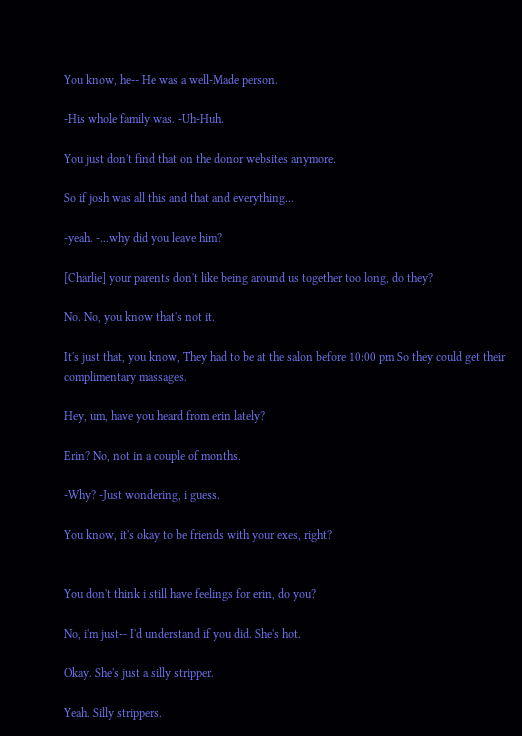You know, he-- He was a well-Made person.

-His whole family was. -Uh-Huh.

You just don't find that on the donor websites anymore.

So if josh was all this and that and everything...

-yeah. -...why did you leave him?

[Charlie] your parents don't like being around us together too long, do they?

No. No, you know that's not it.

It's just that, you know, They had to be at the salon before 10:00 pm So they could get their complimentary massages.

Hey, um, have you heard from erin lately?

Erin? No, not in a couple of months.

-Why? -Just wondering, i guess.

You know, it's okay to be friends with your exes, right?


You don't think i still have feelings for erin, do you?

No, i'm just-- I'd understand if you did. She's hot.

Okay. She's just a silly stripper.

Yeah. Silly strippers.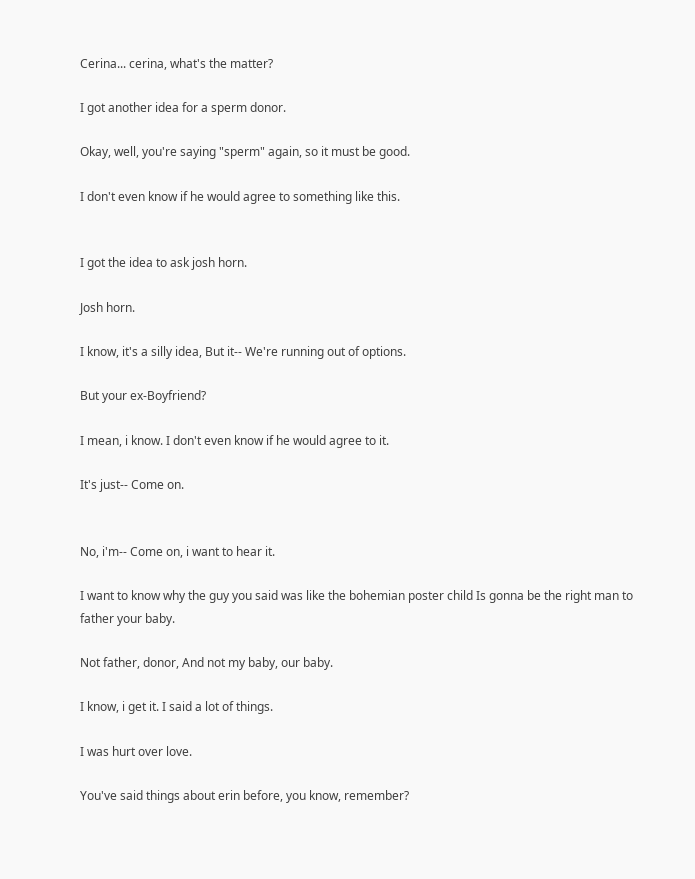Cerina... cerina, what's the matter?

I got another idea for a sperm donor.

Okay, well, you're saying "sperm" again, so it must be good.

I don't even know if he would agree to something like this.


I got the idea to ask josh horn.

Josh horn.

I know, it's a silly idea, But it-- We're running out of options.

But your ex-Boyfriend?

I mean, i know. I don't even know if he would agree to it.

It's just-- Come on.


No, i'm-- Come on, i want to hear it.

I want to know why the guy you said was like the bohemian poster child Is gonna be the right man to father your baby.

Not father, donor, And not my baby, our baby.

I know, i get it. I said a lot of things.

I was hurt over love.

You've said things about erin before, you know, remember?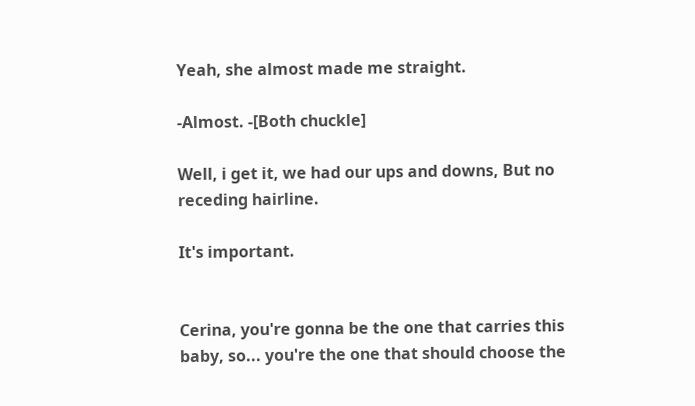Yeah, she almost made me straight.

-Almost. -[Both chuckle]

Well, i get it, we had our ups and downs, But no receding hairline.

It's important.


Cerina, you're gonna be the one that carries this baby, so... you're the one that should choose the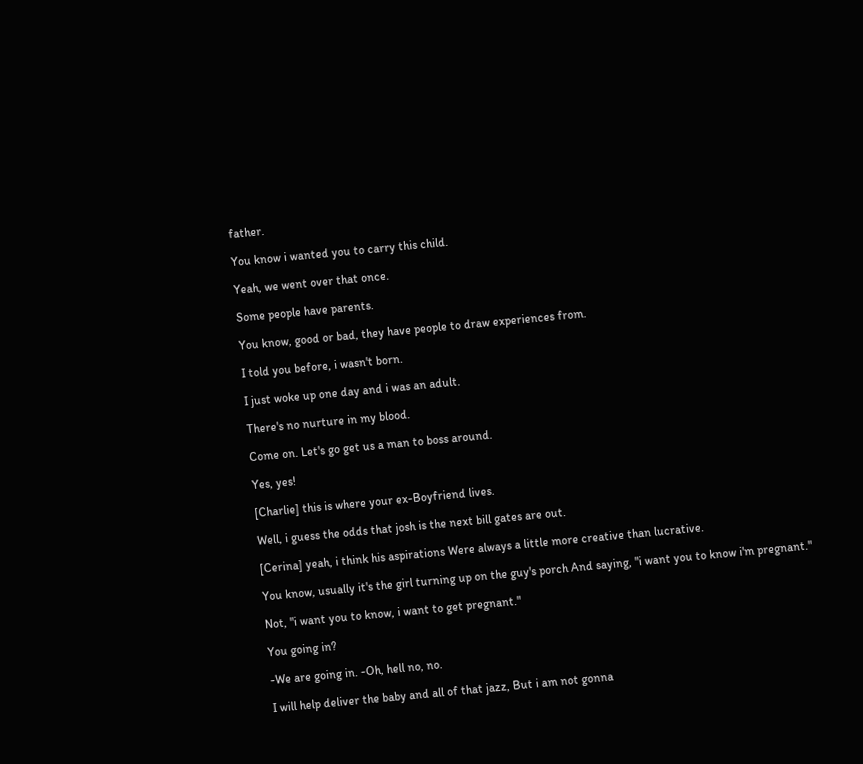father.

You know i wanted you to carry this child.

Yeah, we went over that once.

Some people have parents.

You know, good or bad, they have people to draw experiences from.

I told you before, i wasn't born.

I just woke up one day and i was an adult.

There's no nurture in my blood.

Come on. Let's go get us a man to boss around.

Yes, yes!

[Charlie] this is where your ex-Boyfriend lives.

Well, i guess the odds that josh is the next bill gates are out.

[Cerina] yeah, i think his aspirations Were always a little more creative than lucrative.

You know, usually it's the girl turning up on the guy's porch And saying, "i want you to know i'm pregnant."

Not, "i want you to know, i want to get pregnant."

You going in?

-We are going in. -Oh, hell no, no.

I will help deliver the baby and all of that jazz, But i am not gonna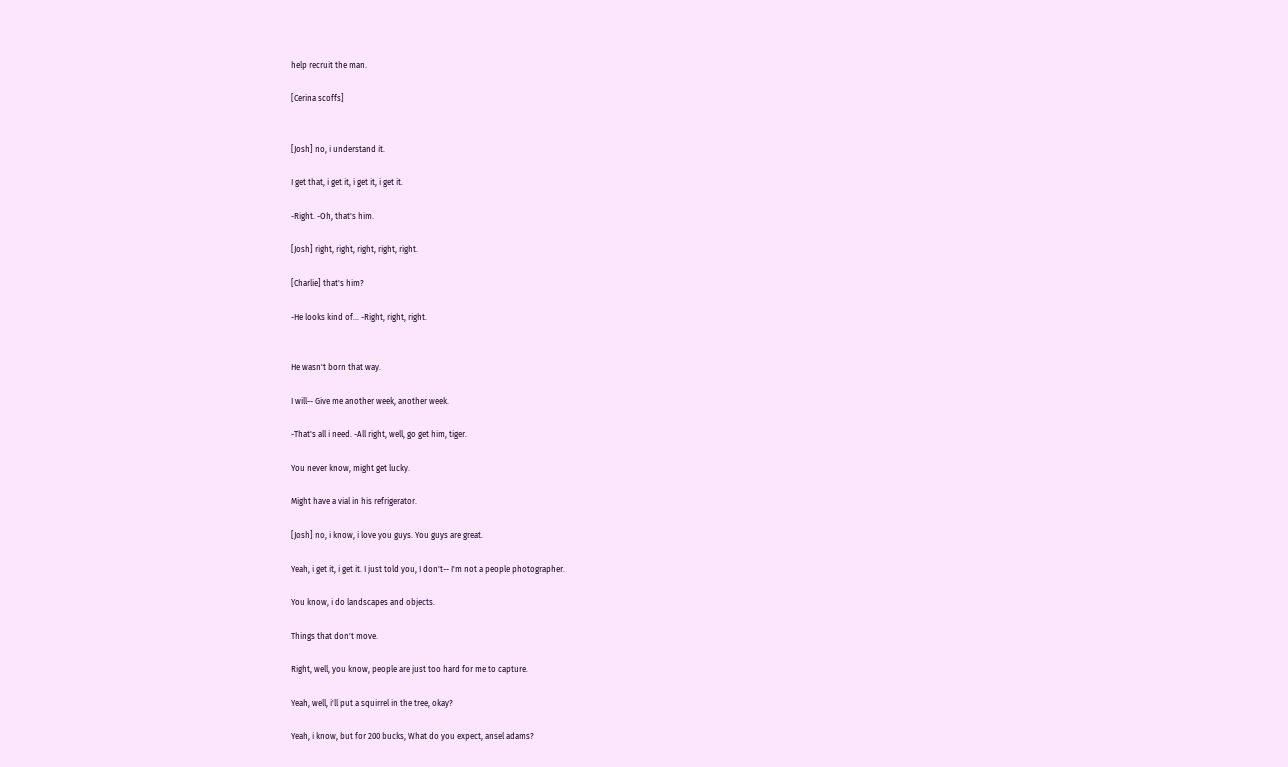help recruit the man.

[Cerina scoffs]


[Josh] no, i understand it.

I get that, i get it, i get it, i get it.

-Right. -Oh, that's him.

[Josh] right, right, right, right, right.

[Charlie] that's him?

-He looks kind of... -Right, right, right.


He wasn't born that way.

I will-- Give me another week, another week.

-That's all i need. -All right, well, go get him, tiger.

You never know, might get lucky.

Might have a vial in his refrigerator.

[Josh] no, i know, i love you guys. You guys are great.

Yeah, i get it, i get it. I just told you, I don't-- I'm not a people photographer.

You know, i do landscapes and objects.

Things that don't move.

Right, well, you know, people are just too hard for me to capture.

Yeah, well, i'll put a squirrel in the tree, okay?

Yeah, i know, but for 200 bucks, What do you expect, ansel adams?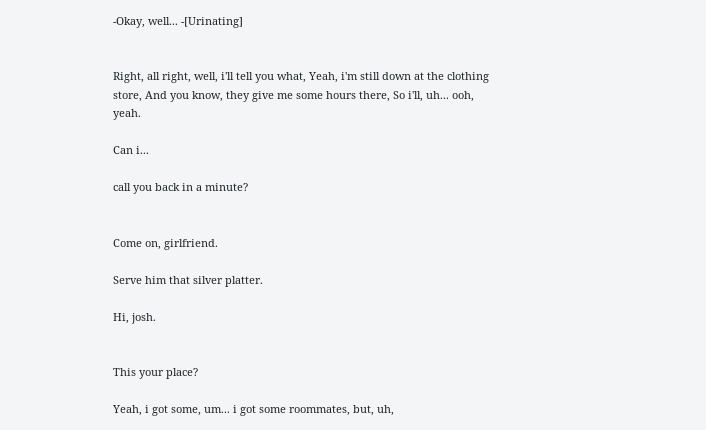-Okay, well... -[Urinating]


Right, all right, well, i'll tell you what, Yeah, i'm still down at the clothing store, And you know, they give me some hours there, So i'll, uh... ooh, yeah.

Can i...

call you back in a minute?


Come on, girlfriend.

Serve him that silver platter.

Hi, josh.


This your place?

Yeah, i got some, um... i got some roommates, but, uh,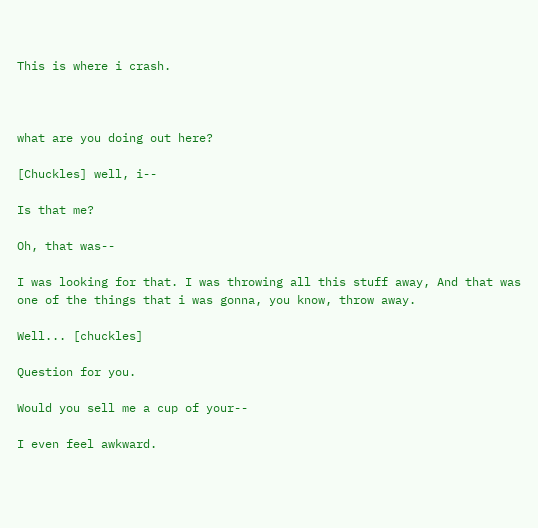This is where i crash.



what are you doing out here?

[Chuckles] well, i--

Is that me?

Oh, that was--

I was looking for that. I was throwing all this stuff away, And that was one of the things that i was gonna, you know, throw away.

Well... [chuckles]

Question for you.

Would you sell me a cup of your--

I even feel awkward.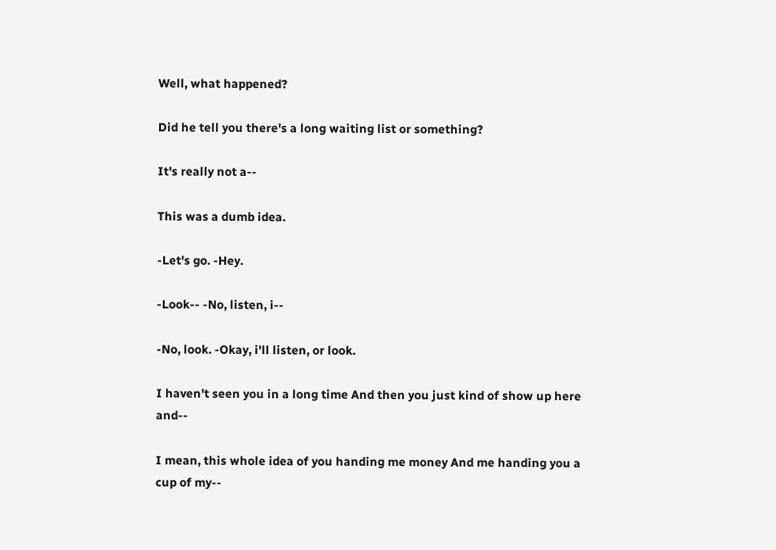Well, what happened?

Did he tell you there's a long waiting list or something?

It's really not a--

This was a dumb idea.

-Let's go. -Hey.

-Look-- -No, listen, i--

-No, look. -Okay, i'll listen, or look.

I haven't seen you in a long time And then you just kind of show up here and--

I mean, this whole idea of you handing me money And me handing you a cup of my--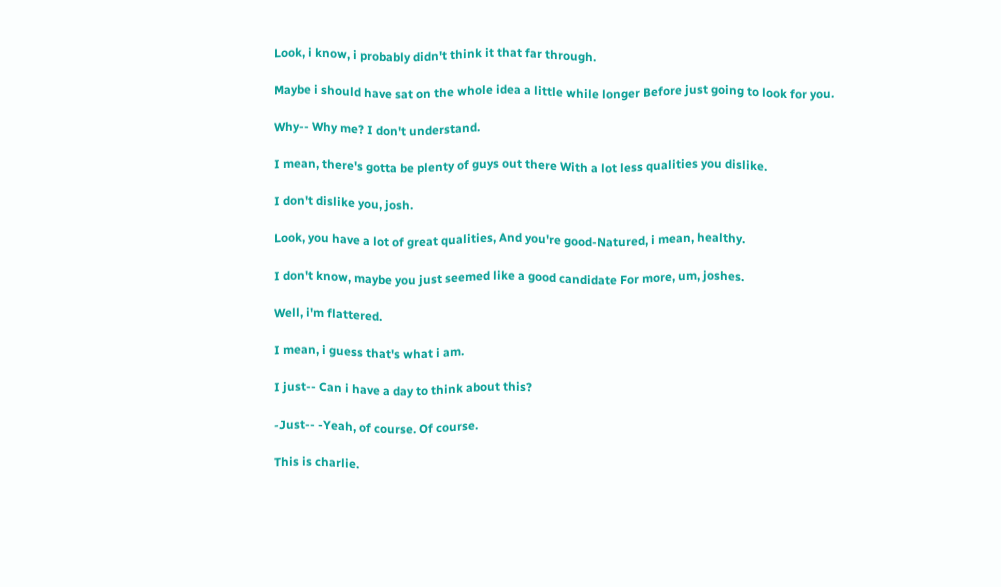Look, i know, i probably didn't think it that far through.

Maybe i should have sat on the whole idea a little while longer Before just going to look for you.

Why-- Why me? I don't understand.

I mean, there's gotta be plenty of guys out there With a lot less qualities you dislike.

I don't dislike you, josh.

Look, you have a lot of great qualities, And you're good-Natured, i mean, healthy.

I don't know, maybe you just seemed like a good candidate For more, um, joshes.

Well, i'm flattered.

I mean, i guess that's what i am.

I just-- Can i have a day to think about this?

-Just-- -Yeah, of course. Of course.

This is charlie.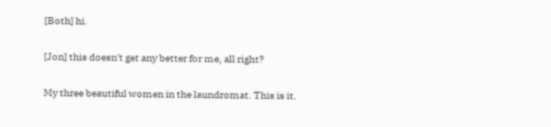[Both] hi.

[Jon] this doesn't get any better for me, all right?

My three beautiful women in the laundromat. This is it.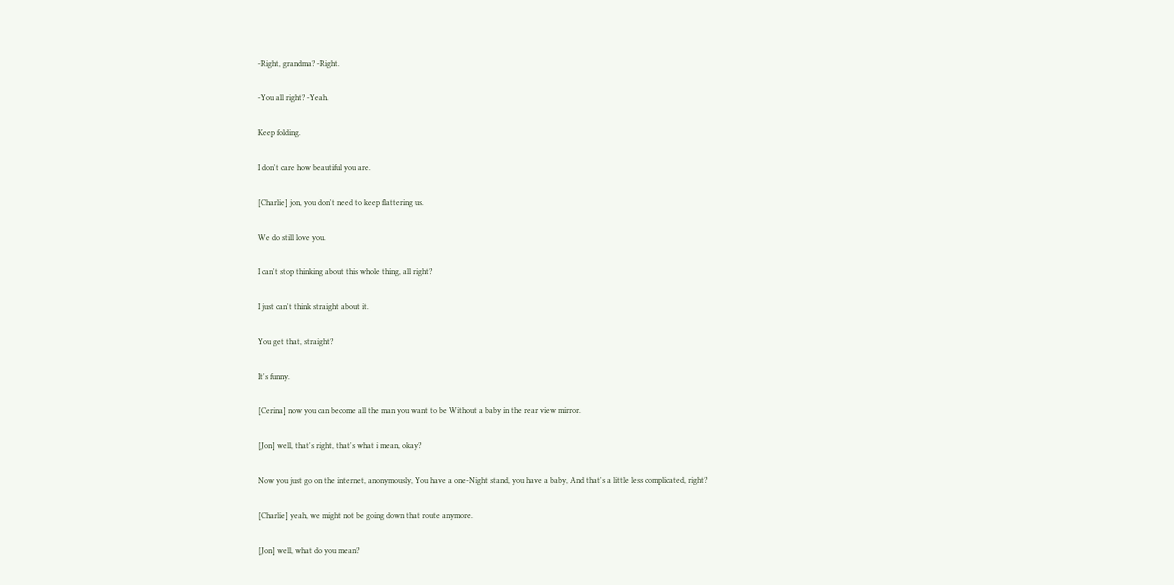-Right, grandma? -Right.

-You all right? -Yeah.

Keep folding.

I don't care how beautiful you are.

[Charlie] jon, you don't need to keep flattering us.

We do still love you.

I can't stop thinking about this whole thing, all right?

I just can't think straight about it.

You get that, straight?

It's funny.

[Cerina] now you can become all the man you want to be Without a baby in the rear view mirror.

[Jon] well, that's right, that's what i mean, okay?

Now you just go on the internet, anonymously, You have a one-Night stand, you have a baby, And that's a little less complicated, right?

[Charlie] yeah, we might not be going down that route anymore.

[Jon] well, what do you mean?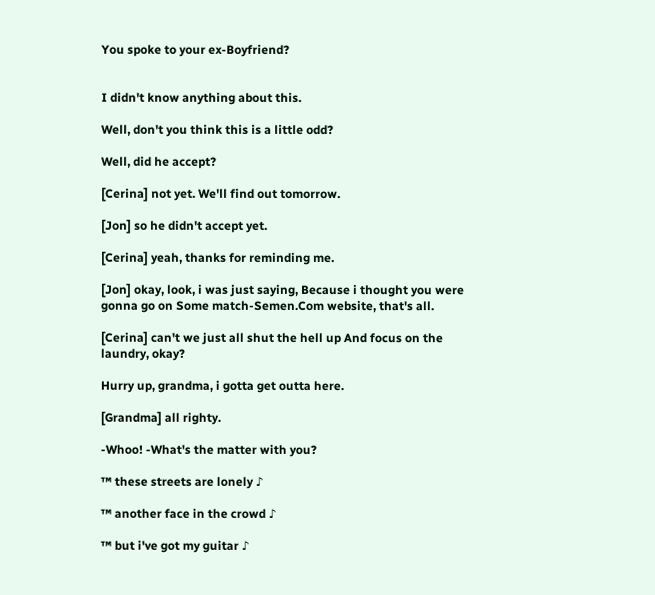You spoke to your ex-Boyfriend?


I didn't know anything about this.

Well, don't you think this is a little odd?

Well, did he accept?

[Cerina] not yet. We'll find out tomorrow.

[Jon] so he didn't accept yet.

[Cerina] yeah, thanks for reminding me.

[Jon] okay, look, i was just saying, Because i thought you were gonna go on Some match-Semen.Com website, that's all.

[Cerina] can't we just all shut the hell up And focus on the laundry, okay?

Hurry up, grandma, i gotta get outta here.

[Grandma] all righty.

-Whoo! -What's the matter with you?

™ these streets are lonely ♪

™ another face in the crowd ♪

™ but i've got my guitar ♪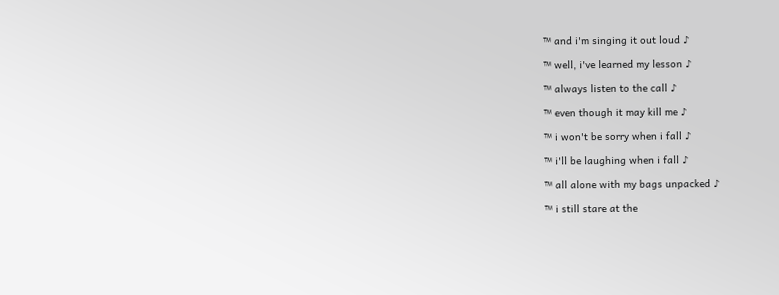™ and i'm singing it out loud ♪

™ well, i've learned my lesson ♪

™ always listen to the call ♪

™ even though it may kill me ♪

™ i won't be sorry when i fall ♪

™ i'll be laughing when i fall ♪

™ all alone with my bags unpacked ♪

™ i still stare at the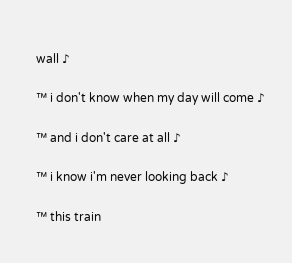wall ♪

™ i don't know when my day will come ♪

™ and i don't care at all ♪

™ i know i'm never looking back ♪

™ this train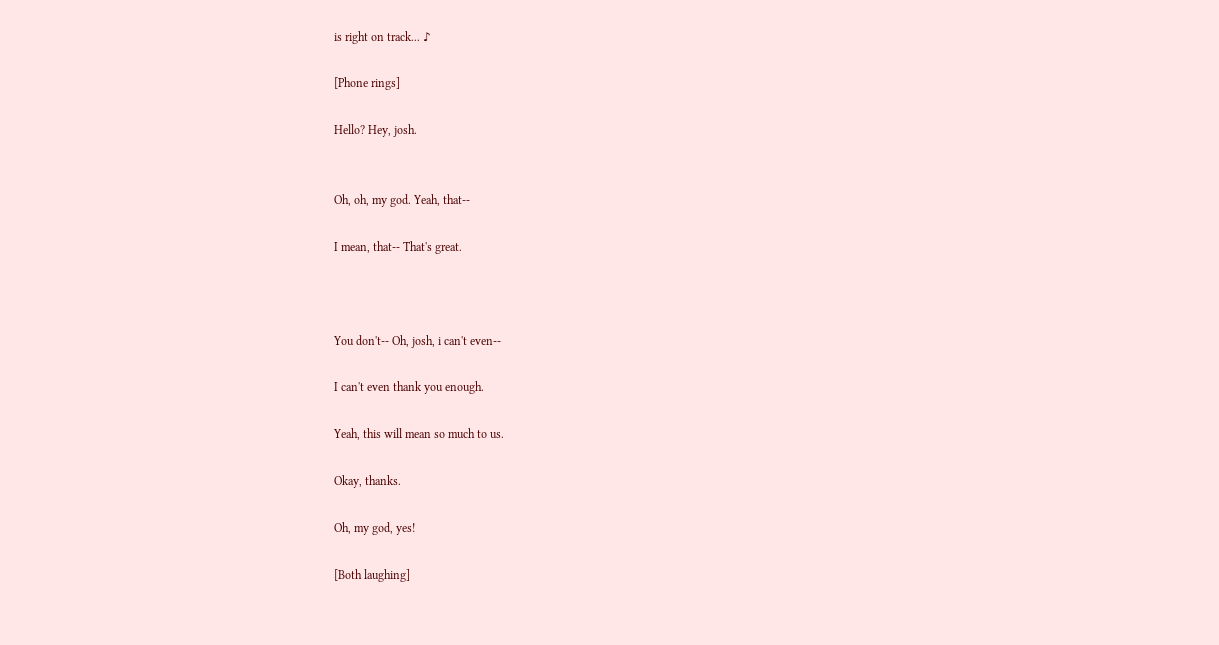is right on track... ♪

[Phone rings]

Hello? Hey, josh.


Oh, oh, my god. Yeah, that--

I mean, that-- That's great.



You don't-- Oh, josh, i can't even--

I can't even thank you enough.

Yeah, this will mean so much to us.

Okay, thanks.

Oh, my god, yes!

[Both laughing]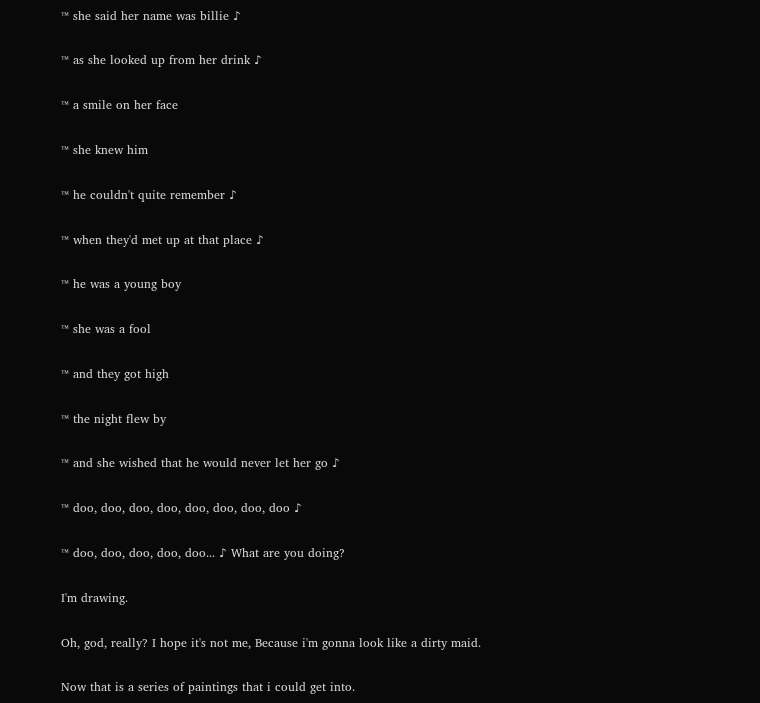™ she said her name was billie ♪

™ as she looked up from her drink ♪

™ a smile on her face

™ she knew him

™ he couldn't quite remember ♪

™ when they'd met up at that place ♪

™ he was a young boy

™ she was a fool

™ and they got high

™ the night flew by

™ and she wished that he would never let her go ♪

™ doo, doo, doo, doo, doo, doo, doo, doo ♪

™ doo, doo, doo, doo, doo... ♪ What are you doing?

I'm drawing.

Oh, god, really? I hope it's not me, Because i'm gonna look like a dirty maid.

Now that is a series of paintings that i could get into.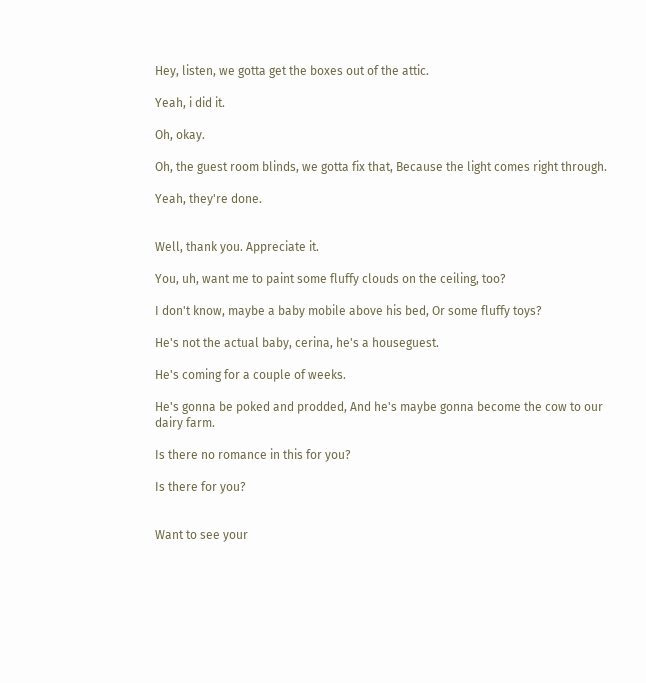Hey, listen, we gotta get the boxes out of the attic.

Yeah, i did it.

Oh, okay.

Oh, the guest room blinds, we gotta fix that, Because the light comes right through.

Yeah, they're done.


Well, thank you. Appreciate it.

You, uh, want me to paint some fluffy clouds on the ceiling, too?

I don't know, maybe a baby mobile above his bed, Or some fluffy toys?

He's not the actual baby, cerina, he's a houseguest.

He's coming for a couple of weeks.

He's gonna be poked and prodded, And he's maybe gonna become the cow to our dairy farm.

Is there no romance in this for you?

Is there for you?


Want to see your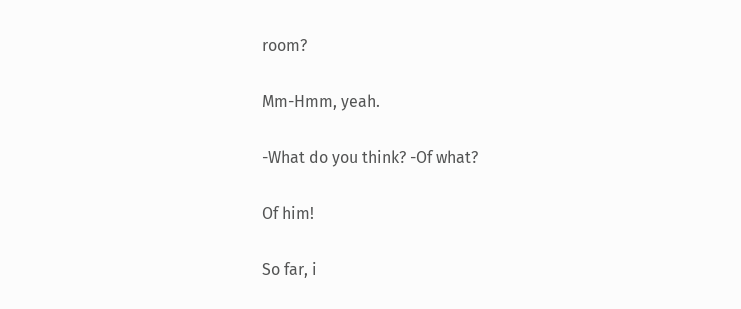room?

Mm-Hmm, yeah.

-What do you think? -Of what?

Of him!

So far, i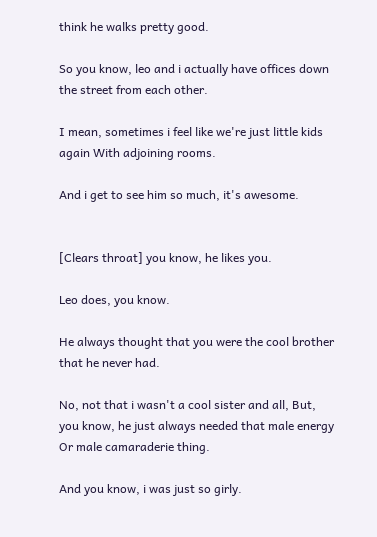think he walks pretty good.

So you know, leo and i actually have offices down the street from each other.

I mean, sometimes i feel like we're just little kids again With adjoining rooms.

And i get to see him so much, it's awesome.


[Clears throat] you know, he likes you.

Leo does, you know.

He always thought that you were the cool brother that he never had.

No, not that i wasn't a cool sister and all, But, you know, he just always needed that male energy Or male camaraderie thing.

And you know, i was just so girly.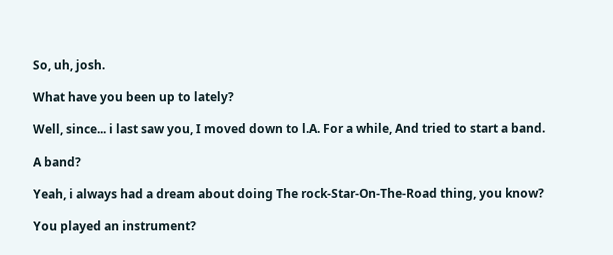So, uh, josh.

What have you been up to lately?

Well, since... i last saw you, I moved down to l.A. For a while, And tried to start a band.

A band?

Yeah, i always had a dream about doing The rock-Star-On-The-Road thing, you know?

You played an instrument?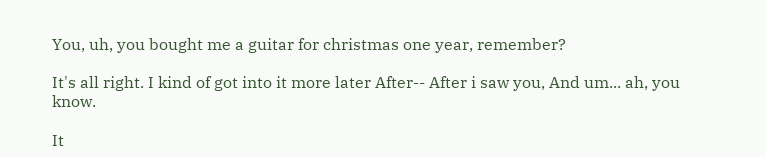You, uh, you bought me a guitar for christmas one year, remember?

It's all right. I kind of got into it more later After-- After i saw you, And um... ah, you know.

It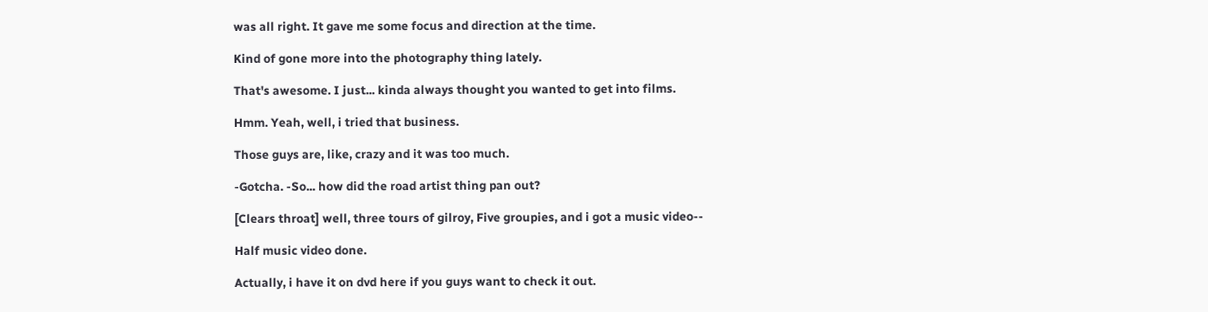was all right. It gave me some focus and direction at the time.

Kind of gone more into the photography thing lately.

That's awesome. I just... kinda always thought you wanted to get into films.

Hmm. Yeah, well, i tried that business.

Those guys are, like, crazy and it was too much.

-Gotcha. -So... how did the road artist thing pan out?

[Clears throat] well, three tours of gilroy, Five groupies, and i got a music video--

Half music video done.

Actually, i have it on dvd here if you guys want to check it out.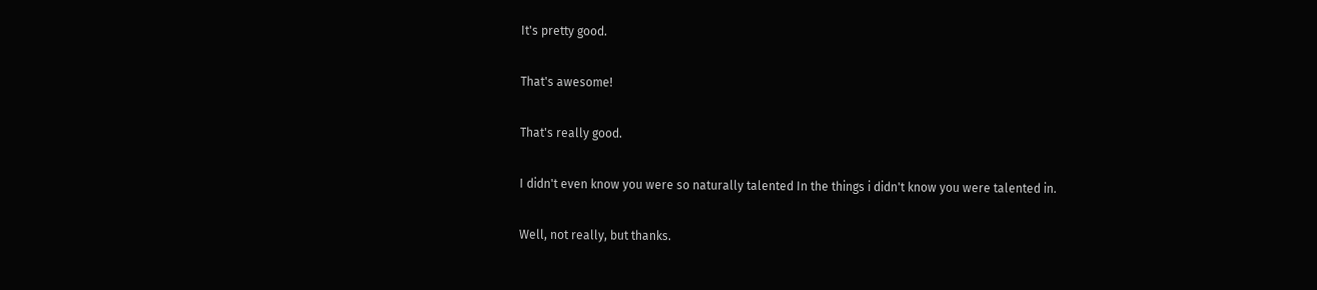It's pretty good.

That's awesome!

That's really good.

I didn't even know you were so naturally talented In the things i didn't know you were talented in.

Well, not really, but thanks.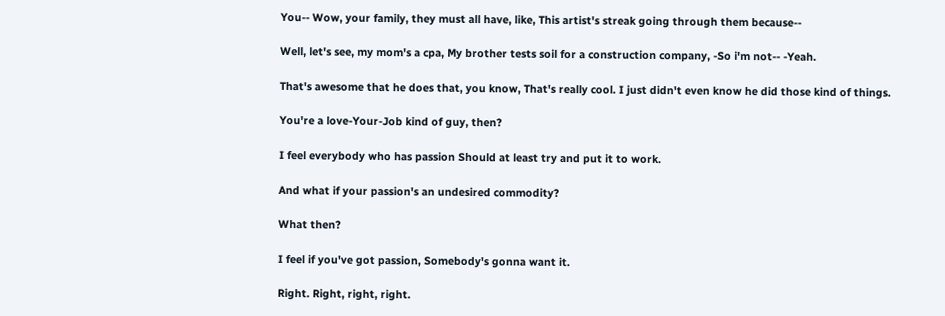You-- Wow, your family, they must all have, like, This artist's streak going through them because--

Well, let's see, my mom's a cpa, My brother tests soil for a construction company, -So i'm not-- -Yeah.

That's awesome that he does that, you know, That's really cool. I just didn't even know he did those kind of things.

You're a love-Your-Job kind of guy, then?

I feel everybody who has passion Should at least try and put it to work.

And what if your passion's an undesired commodity?

What then?

I feel if you've got passion, Somebody's gonna want it.

Right. Right, right, right.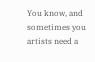You know, and sometimes you artists need a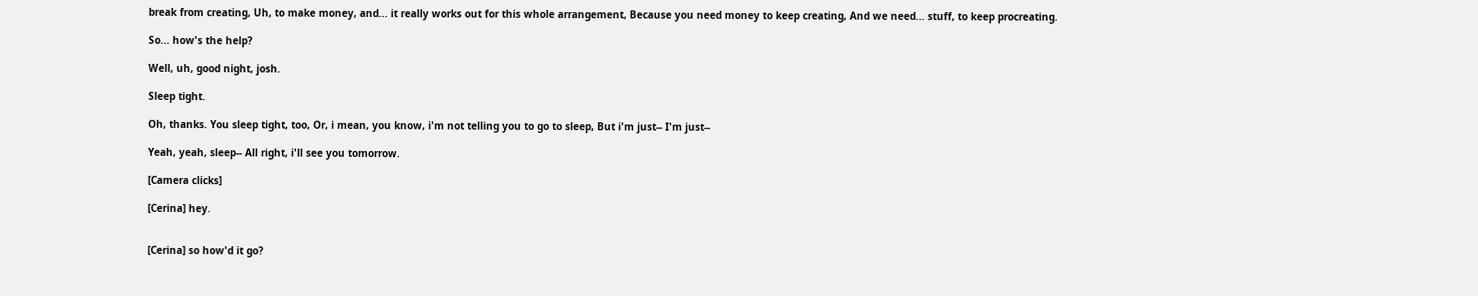break from creating, Uh, to make money, and... it really works out for this whole arrangement, Because you need money to keep creating, And we need... stuff, to keep procreating.

So... how's the help?

Well, uh, good night, josh.

Sleep tight.

Oh, thanks. You sleep tight, too, Or, i mean, you know, i'm not telling you to go to sleep, But i'm just-- I'm just--

Yeah, yeah, sleep-- All right, i'll see you tomorrow.

[Camera clicks]

[Cerina] hey.


[Cerina] so how'd it go?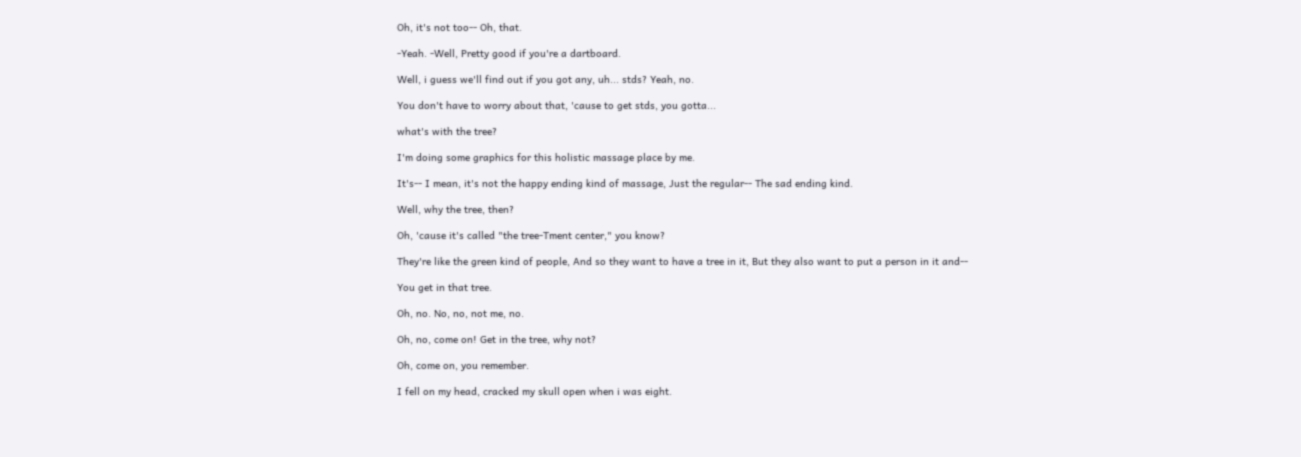Oh, it's not too-- Oh, that.

-Yeah. -Well, Pretty good if you're a dartboard.

Well, i guess we'll find out if you got any, uh... stds? Yeah, no.

You don't have to worry about that, 'cause to get stds, you gotta...

what's with the tree?

I'm doing some graphics for this holistic massage place by me.

It's-- I mean, it's not the happy ending kind of massage, Just the regular-- The sad ending kind.

Well, why the tree, then?

Oh, 'cause it's called "the tree-Tment center," you know?

They're like the green kind of people, And so they want to have a tree in it, But they also want to put a person in it and--

You get in that tree.

Oh, no. No, no, not me, no.

Oh, no, come on! Get in the tree, why not?

Oh, come on, you remember.

I fell on my head, cracked my skull open when i was eight.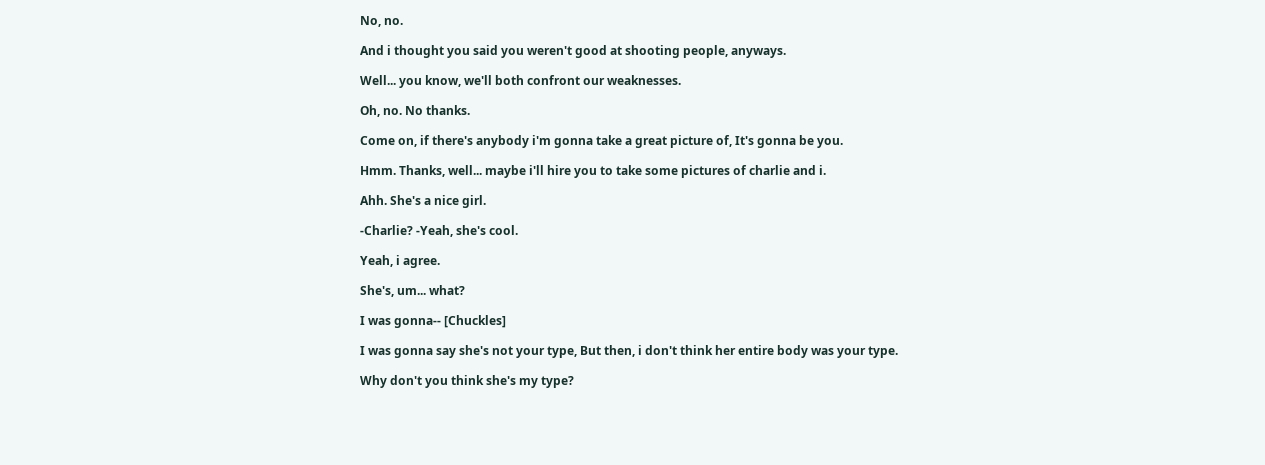No, no.

And i thought you said you weren't good at shooting people, anyways.

Well... you know, we'll both confront our weaknesses.

Oh, no. No thanks.

Come on, if there's anybody i'm gonna take a great picture of, It's gonna be you.

Hmm. Thanks, well... maybe i'll hire you to take some pictures of charlie and i.

Ahh. She's a nice girl.

-Charlie? -Yeah, she's cool.

Yeah, i agree.

She's, um... what?

I was gonna-- [Chuckles]

I was gonna say she's not your type, But then, i don't think her entire body was your type.

Why don't you think she's my type?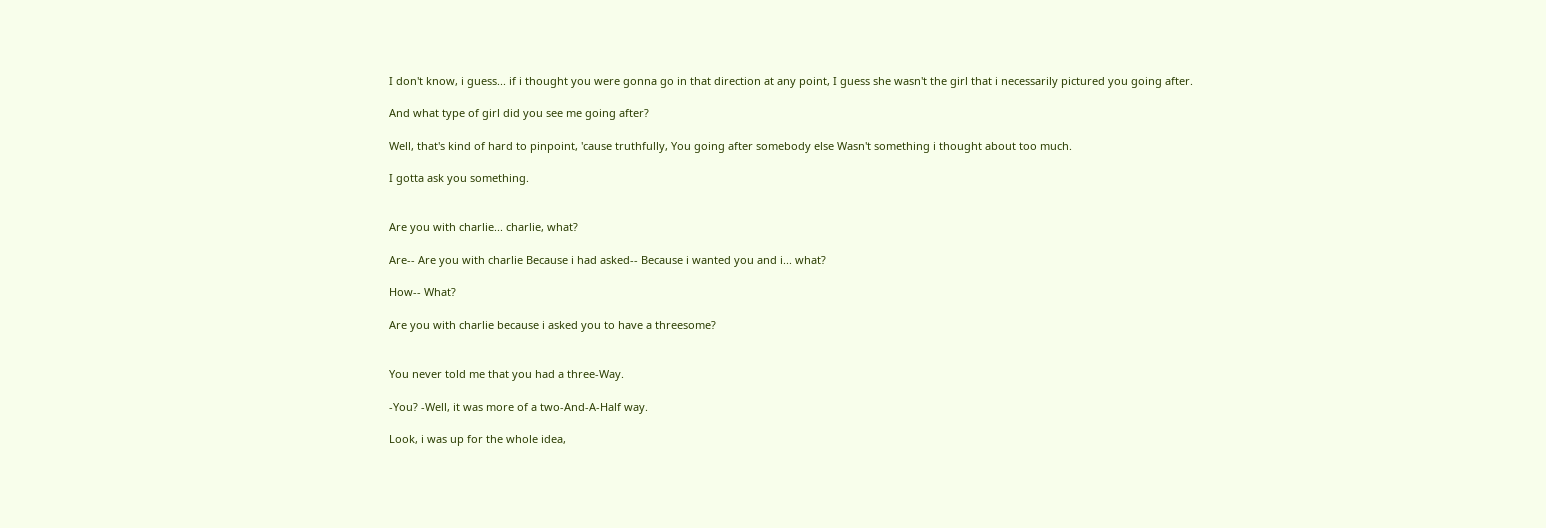I don't know, i guess... if i thought you were gonna go in that direction at any point, I guess she wasn't the girl that i necessarily pictured you going after.

And what type of girl did you see me going after?

Well, that's kind of hard to pinpoint, 'cause truthfully, You going after somebody else Wasn't something i thought about too much.

I gotta ask you something.


Are you with charlie... charlie, what?

Are-- Are you with charlie Because i had asked-- Because i wanted you and i... what?

How-- What?

Are you with charlie because i asked you to have a threesome?


You never told me that you had a three-Way.

-You? -Well, it was more of a two-And-A-Half way.

Look, i was up for the whole idea,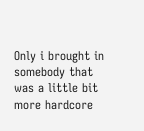Only i brought in somebody that was a little bit more hardcore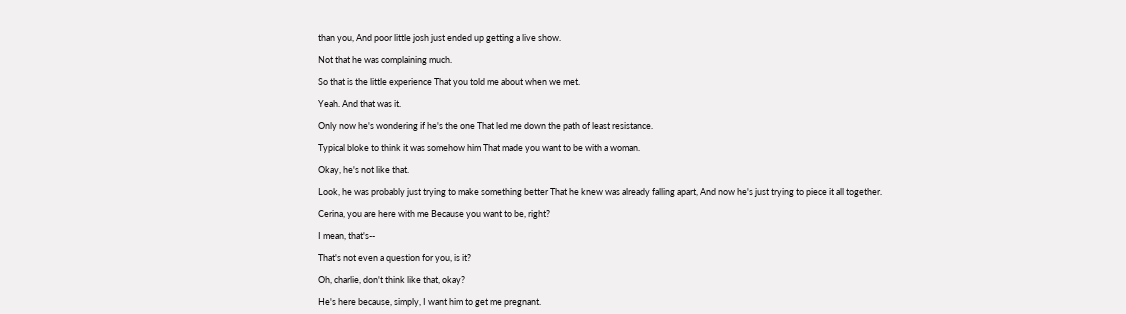than you, And poor little josh just ended up getting a live show.

Not that he was complaining much.

So that is the little experience That you told me about when we met.

Yeah. And that was it.

Only now he's wondering if he's the one That led me down the path of least resistance.

Typical bloke to think it was somehow him That made you want to be with a woman.

Okay, he's not like that.

Look, he was probably just trying to make something better That he knew was already falling apart, And now he's just trying to piece it all together.

Cerina, you are here with me Because you want to be, right?

I mean, that's--

That's not even a question for you, is it?

Oh, charlie, don't think like that, okay?

He's here because, simply, I want him to get me pregnant.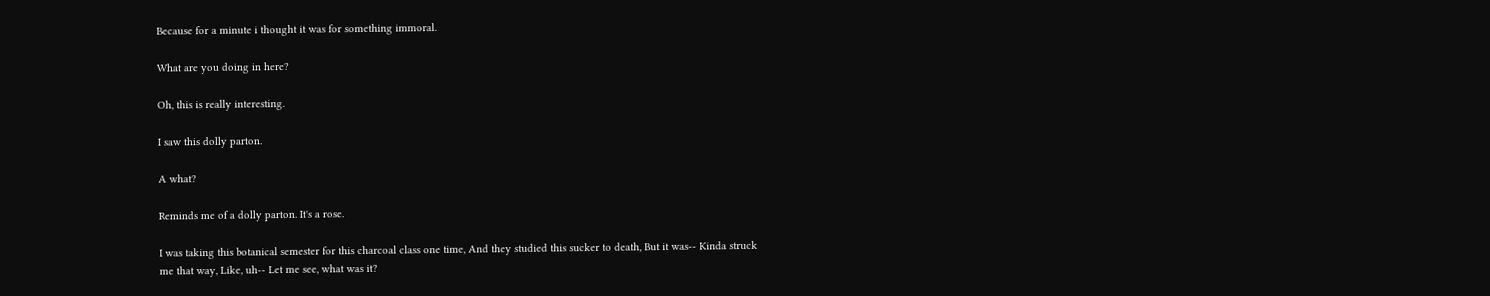Because for a minute i thought it was for something immoral.

What are you doing in here?

Oh, this is really interesting.

I saw this dolly parton.

A what?

Reminds me of a dolly parton. It's a rose.

I was taking this botanical semester for this charcoal class one time, And they studied this sucker to death, But it was-- Kinda struck me that way, Like, uh-- Let me see, what was it?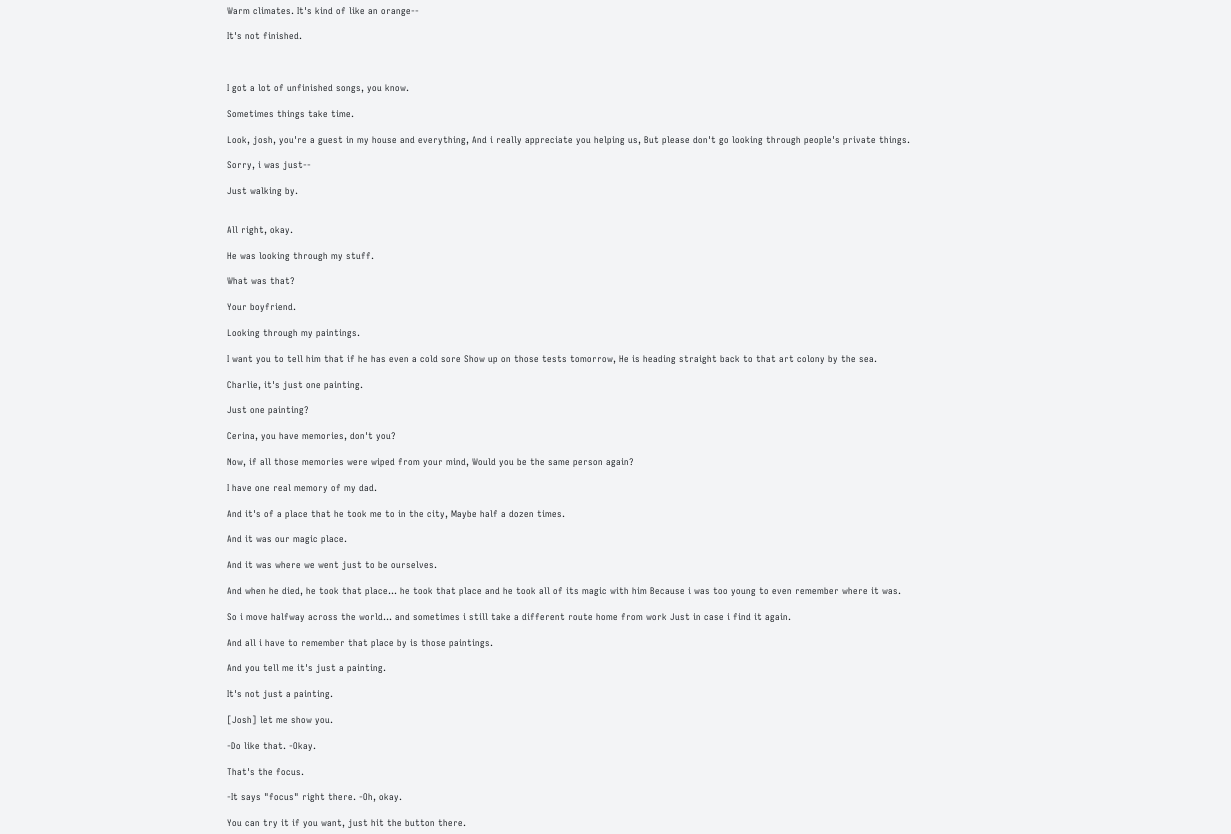Warm climates. It's kind of like an orange--

It's not finished.



I got a lot of unfinished songs, you know.

Sometimes things take time.

Look, josh, you're a guest in my house and everything, And i really appreciate you helping us, But please don't go looking through people's private things.

Sorry, i was just--

Just walking by.


All right, okay.

He was looking through my stuff.

What was that?

Your boyfriend.

Looking through my paintings.

I want you to tell him that if he has even a cold sore Show up on those tests tomorrow, He is heading straight back to that art colony by the sea.

Charlie, it's just one painting.

Just one painting?

Cerina, you have memories, don't you?

Now, if all those memories were wiped from your mind, Would you be the same person again?

I have one real memory of my dad.

And it's of a place that he took me to in the city, Maybe half a dozen times.

And it was our magic place.

And it was where we went just to be ourselves.

And when he died, he took that place... he took that place and he took all of its magic with him Because i was too young to even remember where it was.

So i move halfway across the world... and sometimes i still take a different route home from work Just in case i find it again.

And all i have to remember that place by is those paintings.

And you tell me it's just a painting.

It's not just a painting.

[Josh] let me show you.

-Do like that. -Okay.

That's the focus.

-It says "focus" right there. -Oh, okay.

You can try it if you want, just hit the button there.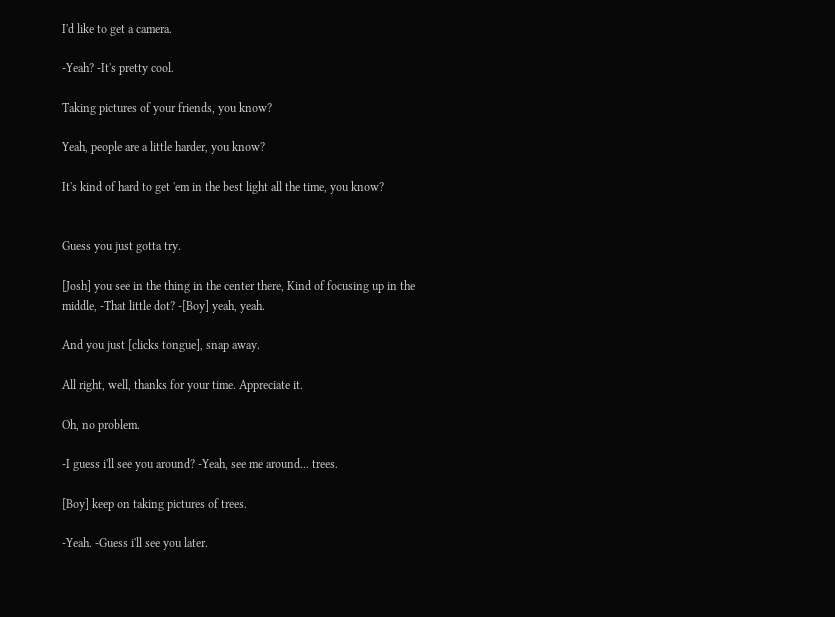I'd like to get a camera.

-Yeah? -It's pretty cool.

Taking pictures of your friends, you know?

Yeah, people are a little harder, you know?

It's kind of hard to get 'em in the best light all the time, you know?


Guess you just gotta try.

[Josh] you see in the thing in the center there, Kind of focusing up in the middle, -That little dot? -[Boy] yeah, yeah.

And you just [clicks tongue], snap away.

All right, well, thanks for your time. Appreciate it.

Oh, no problem.

-I guess i'll see you around? -Yeah, see me around... trees.

[Boy] keep on taking pictures of trees.

-Yeah. -Guess i'll see you later.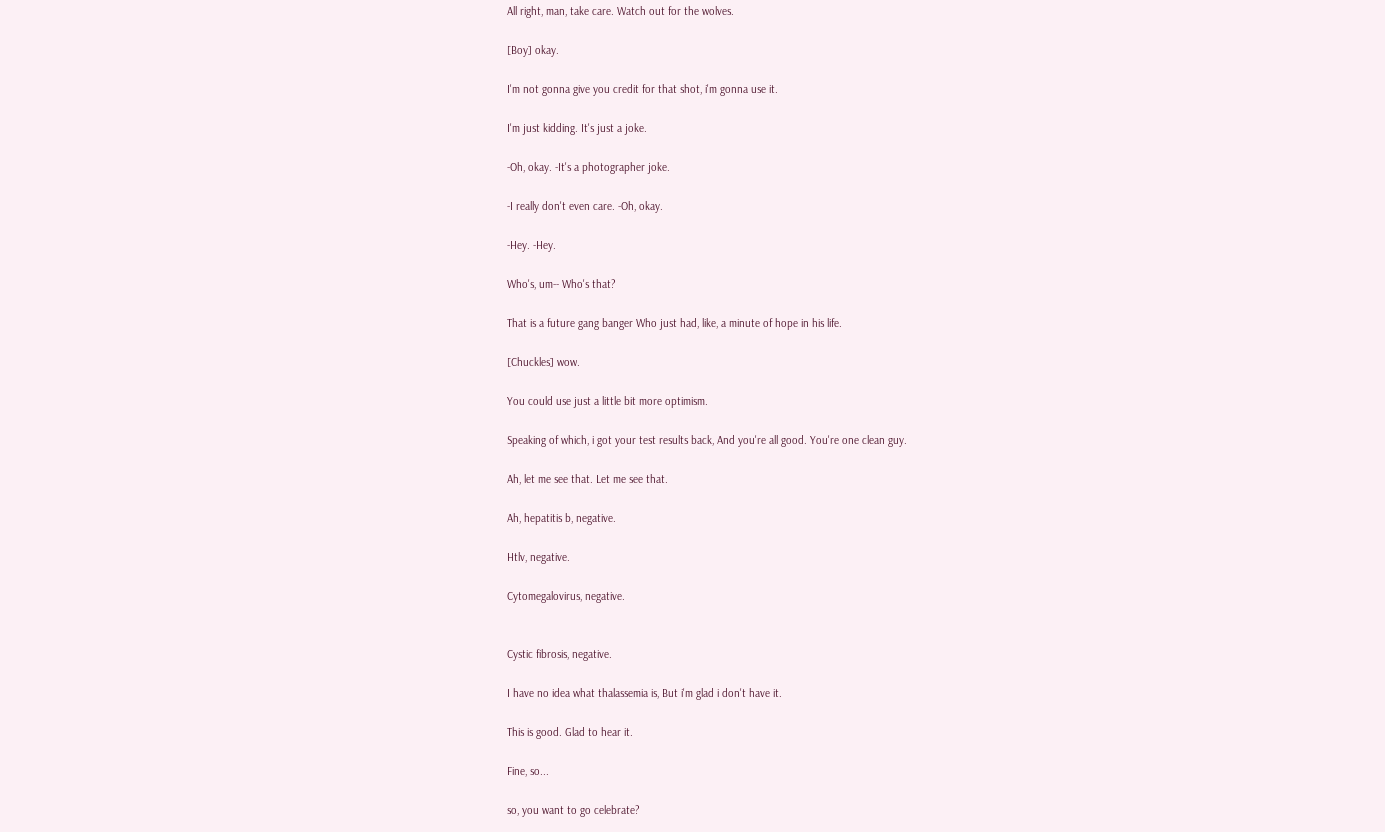All right, man, take care. Watch out for the wolves.

[Boy] okay.

I'm not gonna give you credit for that shot, i'm gonna use it.

I'm just kidding. It's just a joke.

-Oh, okay. -It's a photographer joke.

-I really don't even care. -Oh, okay.

-Hey. -Hey.

Who's, um-- Who's that?

That is a future gang banger Who just had, like, a minute of hope in his life.

[Chuckles] wow.

You could use just a little bit more optimism.

Speaking of which, i got your test results back, And you're all good. You're one clean guy.

Ah, let me see that. Let me see that.

Ah, hepatitis b, negative.

Htlv, negative.

Cytomegalovirus, negative.


Cystic fibrosis, negative.

I have no idea what thalassemia is, But i'm glad i don't have it.

This is good. Glad to hear it.

Fine, so...

so, you want to go celebrate?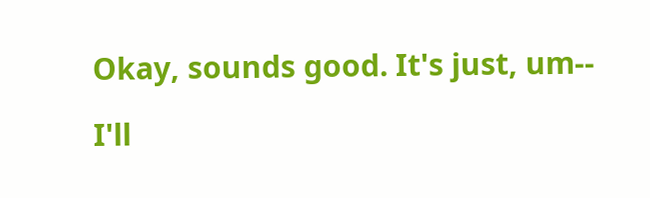Okay, sounds good. It's just, um--

I'll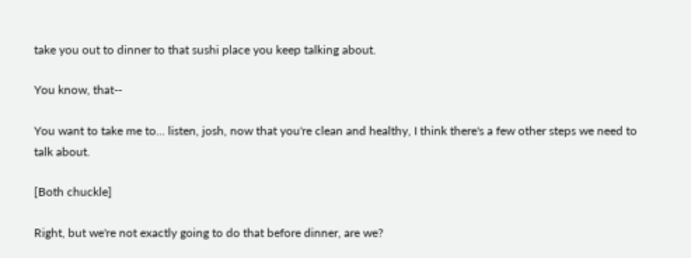take you out to dinner to that sushi place you keep talking about.

You know, that--

You want to take me to... listen, josh, now that you're clean and healthy, I think there's a few other steps we need to talk about.

[Both chuckle]

Right, but we're not exactly going to do that before dinner, are we?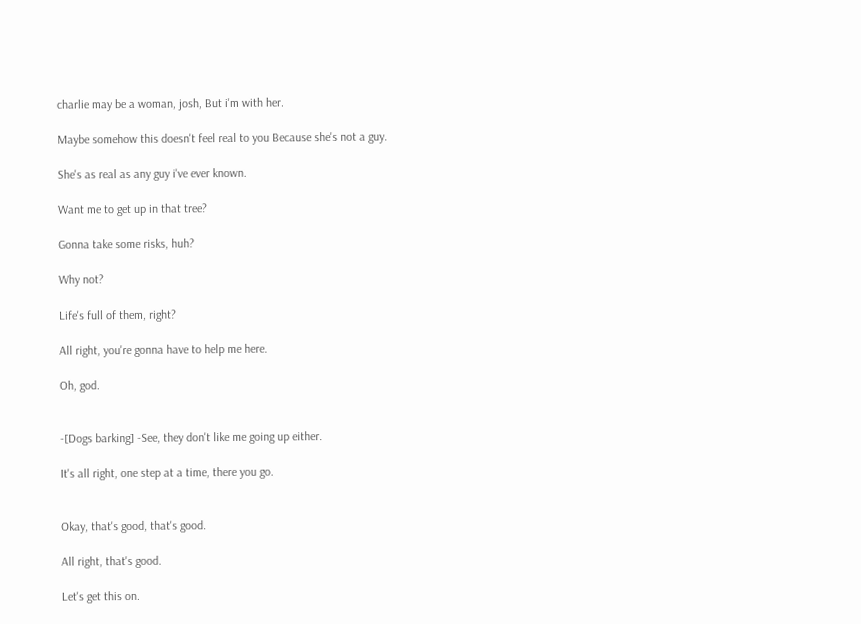charlie may be a woman, josh, But i'm with her.

Maybe somehow this doesn't feel real to you Because she's not a guy.

She's as real as any guy i've ever known.

Want me to get up in that tree?

Gonna take some risks, huh?

Why not?

Life's full of them, right?

All right, you're gonna have to help me here.

Oh, god.


-[Dogs barking] -See, they don't like me going up either.

It's all right, one step at a time, there you go.


Okay, that's good, that's good.

All right, that's good.

Let's get this on.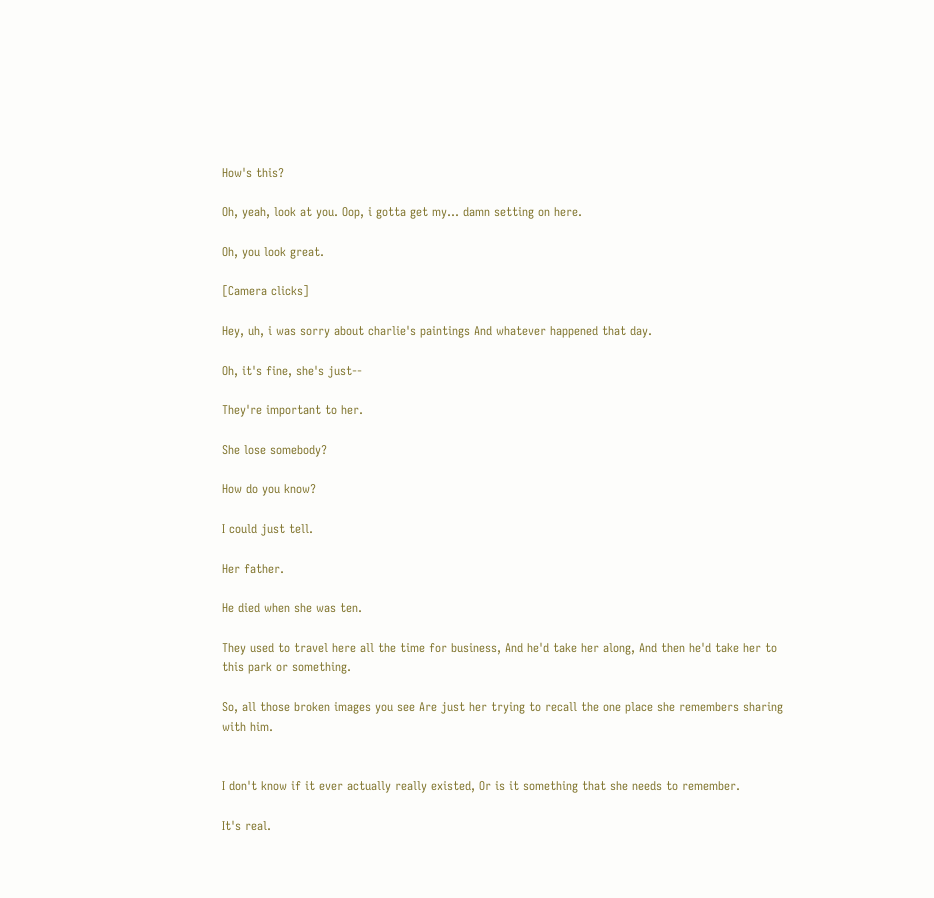How's this?

Oh, yeah, look at you. Oop, i gotta get my... damn setting on here.

Oh, you look great.

[Camera clicks]

Hey, uh, i was sorry about charlie's paintings And whatever happened that day.

Oh, it's fine, she's just--

They're important to her.

She lose somebody?

How do you know?

I could just tell.

Her father.

He died when she was ten.

They used to travel here all the time for business, And he'd take her along, And then he'd take her to this park or something.

So, all those broken images you see Are just her trying to recall the one place she remembers sharing with him.


I don't know if it ever actually really existed, Or is it something that she needs to remember.

It's real.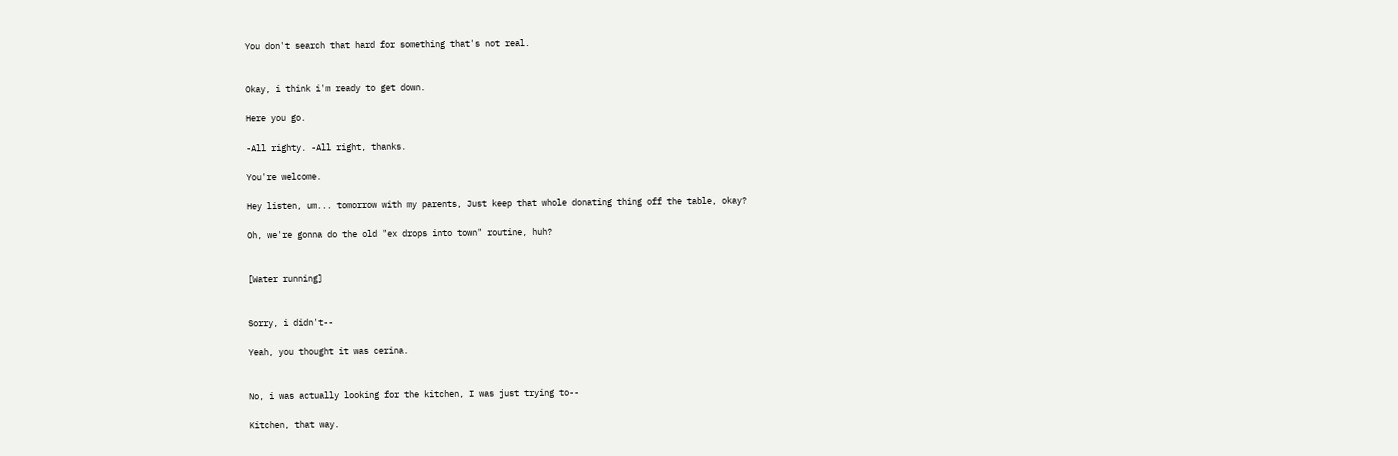You don't search that hard for something that's not real.


Okay, i think i'm ready to get down.

Here you go.

-All righty. -All right, thanks.

You're welcome.

Hey listen, um... tomorrow with my parents, Just keep that whole donating thing off the table, okay?

Oh, we're gonna do the old "ex drops into town" routine, huh?


[Water running]


Sorry, i didn't--

Yeah, you thought it was cerina.


No, i was actually looking for the kitchen, I was just trying to--

Kitchen, that way.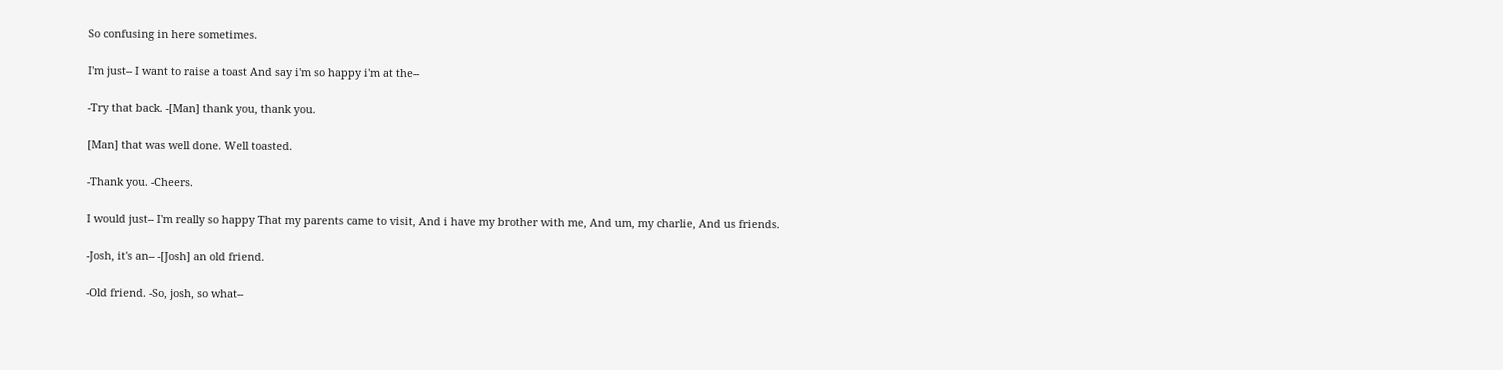So confusing in here sometimes.

I'm just-- I want to raise a toast And say i'm so happy i'm at the--

-Try that back. -[Man] thank you, thank you.

[Man] that was well done. Well toasted.

-Thank you. -Cheers.

I would just-- I'm really so happy That my parents came to visit, And i have my brother with me, And um, my charlie, And us friends.

-Josh, it's an-- -[Josh] an old friend.

-Old friend. -So, josh, so what--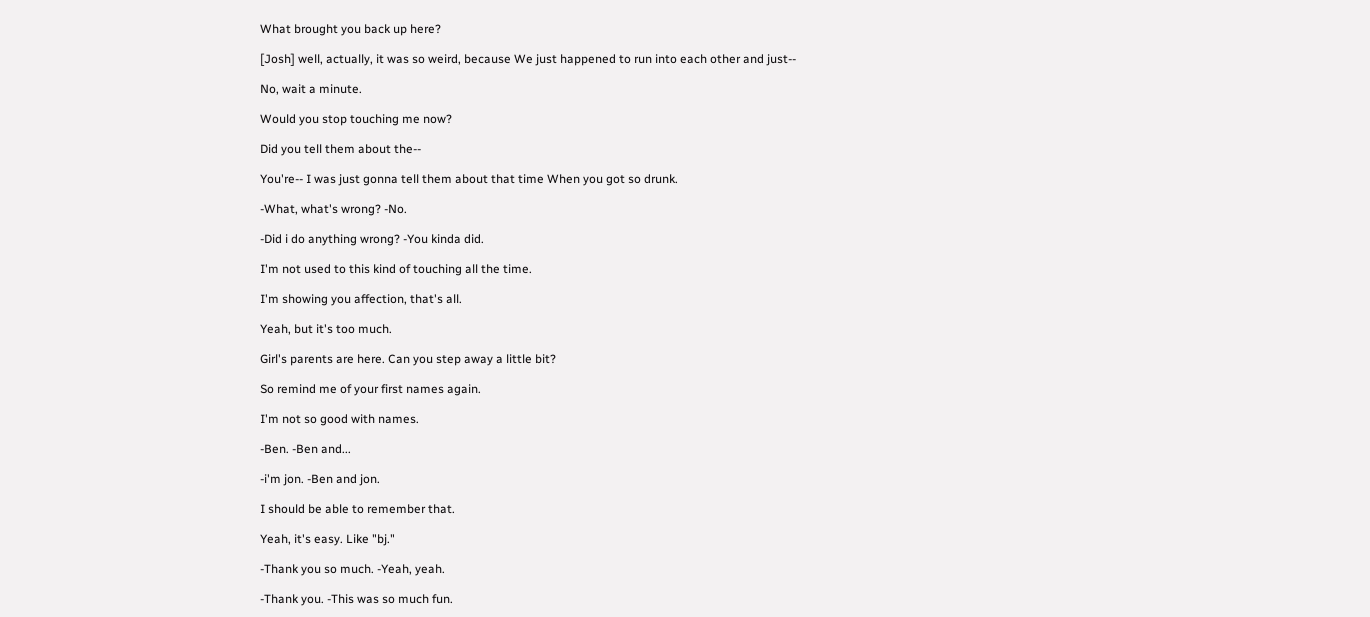What brought you back up here?

[Josh] well, actually, it was so weird, because We just happened to run into each other and just--

No, wait a minute.

Would you stop touching me now?

Did you tell them about the--

You're-- I was just gonna tell them about that time When you got so drunk.

-What, what's wrong? -No.

-Did i do anything wrong? -You kinda did.

I'm not used to this kind of touching all the time.

I'm showing you affection, that's all.

Yeah, but it's too much.

Girl's parents are here. Can you step away a little bit?

So remind me of your first names again.

I'm not so good with names.

-Ben. -Ben and...

-i'm jon. -Ben and jon.

I should be able to remember that.

Yeah, it's easy. Like "bj."

-Thank you so much. -Yeah, yeah.

-Thank you. -This was so much fun.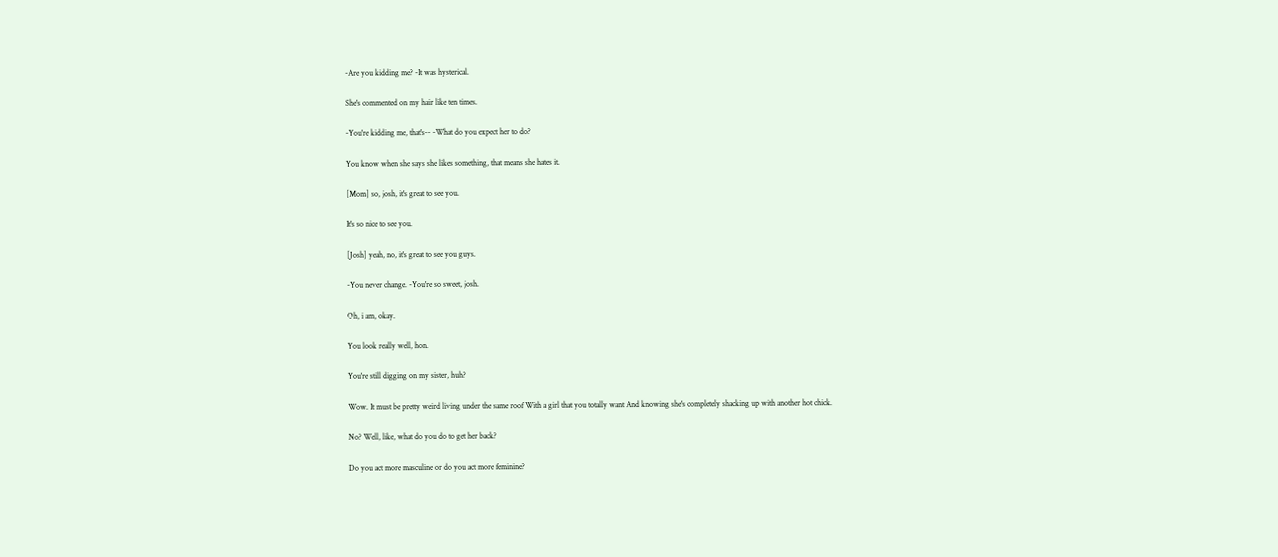-Are you kidding me? -It was hysterical.

She's commented on my hair like ten times.

-You're kidding me, that's-- -What do you expect her to do?

You know when she says she likes something, that means she hates it.

[Mom] so, josh, it's great to see you.

It's so nice to see you.

[Josh] yeah, no, it's great to see you guys.

-You never change. -You're so sweet, josh.

Oh, i am, okay.

You look really well, hon.

You're still digging on my sister, huh?

Wow. It must be pretty weird living under the same roof With a girl that you totally want And knowing she's completely shacking up with another hot chick.

No? Well, like, what do you do to get her back?

Do you act more masculine or do you act more feminine?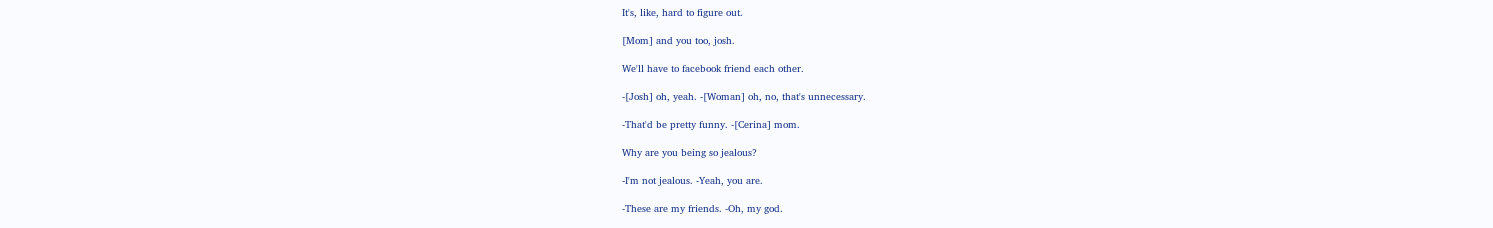It's, like, hard to figure out.

[Mom] and you too, josh.

We'll have to facebook friend each other.

-[Josh] oh, yeah. -[Woman] oh, no, that's unnecessary.

-That'd be pretty funny. -[Cerina] mom.

Why are you being so jealous?

-I'm not jealous. -Yeah, you are.

-These are my friends. -Oh, my god.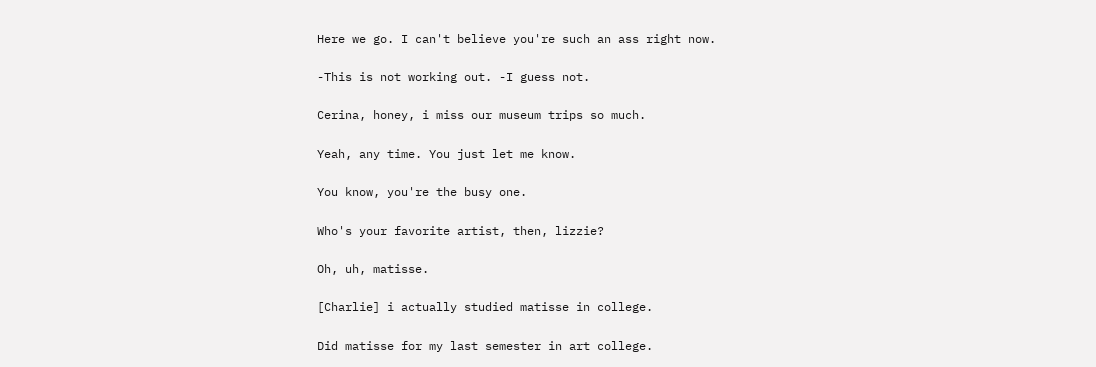Here we go. I can't believe you're such an ass right now.

-This is not working out. -I guess not.

Cerina, honey, i miss our museum trips so much.

Yeah, any time. You just let me know.

You know, you're the busy one.

Who's your favorite artist, then, lizzie?

Oh, uh, matisse.

[Charlie] i actually studied matisse in college.

Did matisse for my last semester in art college.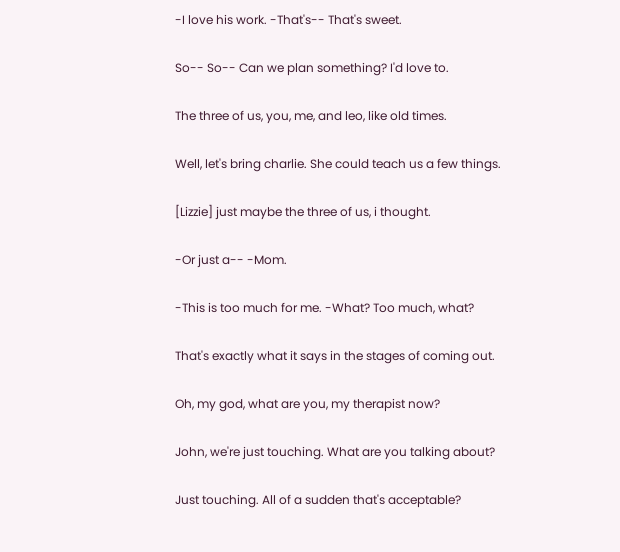-I love his work. -That's-- That's sweet.

So-- So-- Can we plan something? I'd love to.

The three of us, you, me, and leo, like old times.

Well, let's bring charlie. She could teach us a few things.

[Lizzie] just maybe the three of us, i thought.

-Or just a-- -Mom.

-This is too much for me. -What? Too much, what?

That's exactly what it says in the stages of coming out.

Oh, my god, what are you, my therapist now?

John, we're just touching. What are you talking about?

Just touching. All of a sudden that's acceptable?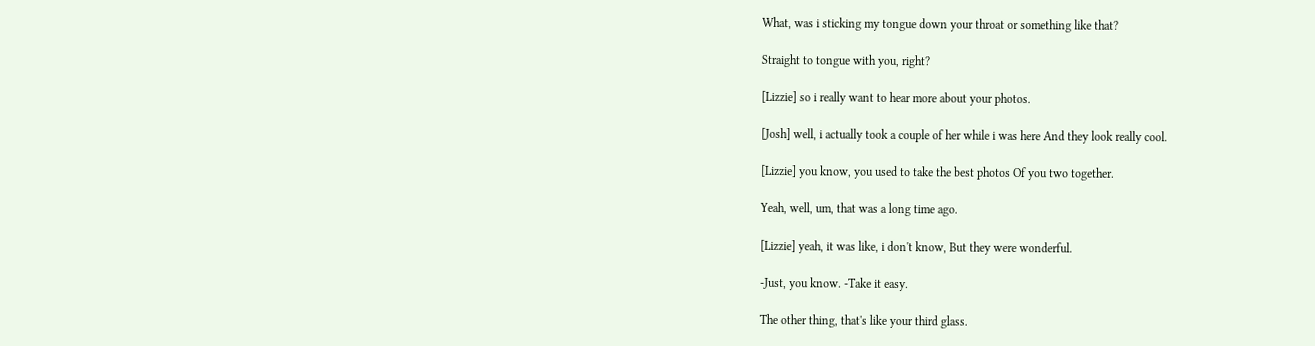What, was i sticking my tongue down your throat or something like that?

Straight to tongue with you, right?

[Lizzie] so i really want to hear more about your photos.

[Josh] well, i actually took a couple of her while i was here And they look really cool.

[Lizzie] you know, you used to take the best photos Of you two together.

Yeah, well, um, that was a long time ago.

[Lizzie] yeah, it was like, i don't know, But they were wonderful.

-Just, you know. -Take it easy.

The other thing, that's like your third glass.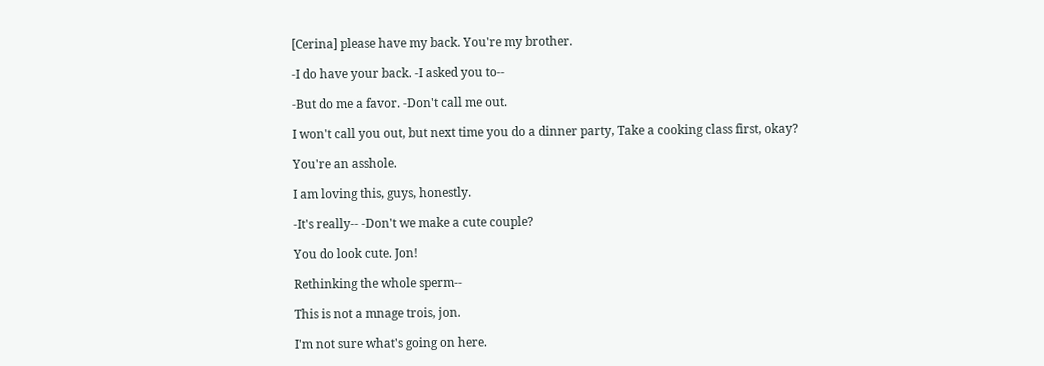[Cerina] please have my back. You're my brother.

-I do have your back. -I asked you to--

-But do me a favor. -Don't call me out.

I won't call you out, but next time you do a dinner party, Take a cooking class first, okay?

You're an asshole.

I am loving this, guys, honestly.

-It's really-- -Don't we make a cute couple?

You do look cute. Jon!

Rethinking the whole sperm--

This is not a mnage trois, jon.

I'm not sure what's going on here.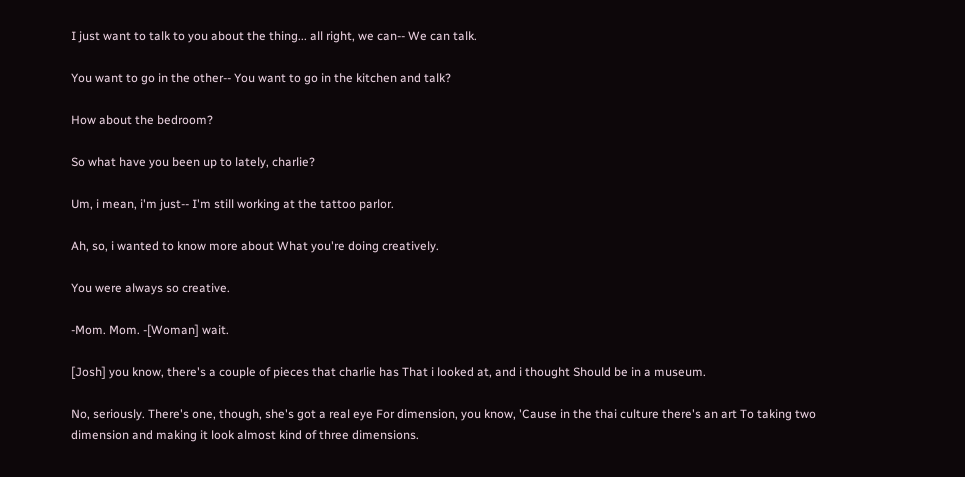I just want to talk to you about the thing... all right, we can-- We can talk.

You want to go in the other-- You want to go in the kitchen and talk?

How about the bedroom?

So what have you been up to lately, charlie?

Um, i mean, i'm just-- I'm still working at the tattoo parlor.

Ah, so, i wanted to know more about What you're doing creatively.

You were always so creative.

-Mom. Mom. -[Woman] wait.

[Josh] you know, there's a couple of pieces that charlie has That i looked at, and i thought Should be in a museum.

No, seriously. There's one, though, she's got a real eye For dimension, you know, 'Cause in the thai culture there's an art To taking two dimension and making it look almost kind of three dimensions.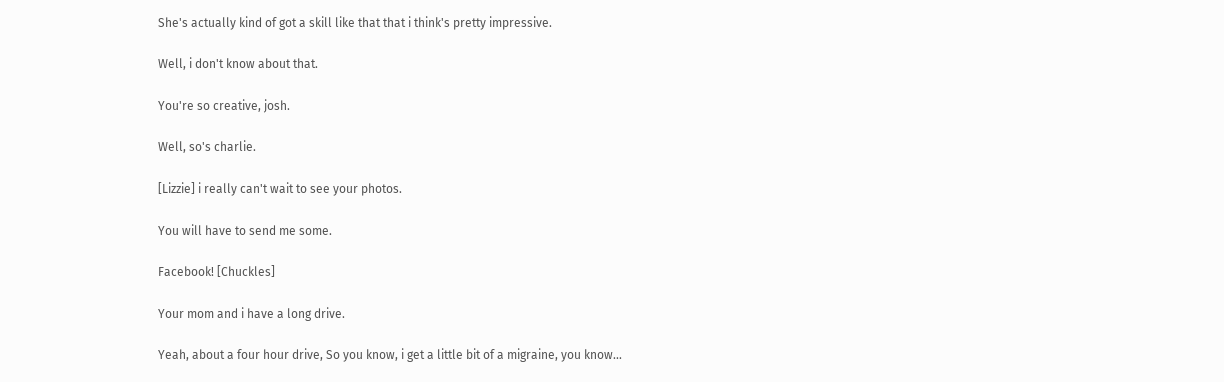She's actually kind of got a skill like that that i think's pretty impressive.

Well, i don't know about that.

You're so creative, josh.

Well, so's charlie.

[Lizzie] i really can't wait to see your photos.

You will have to send me some.

Facebook! [Chuckles]

Your mom and i have a long drive.

Yeah, about a four hour drive, So you know, i get a little bit of a migraine, you know...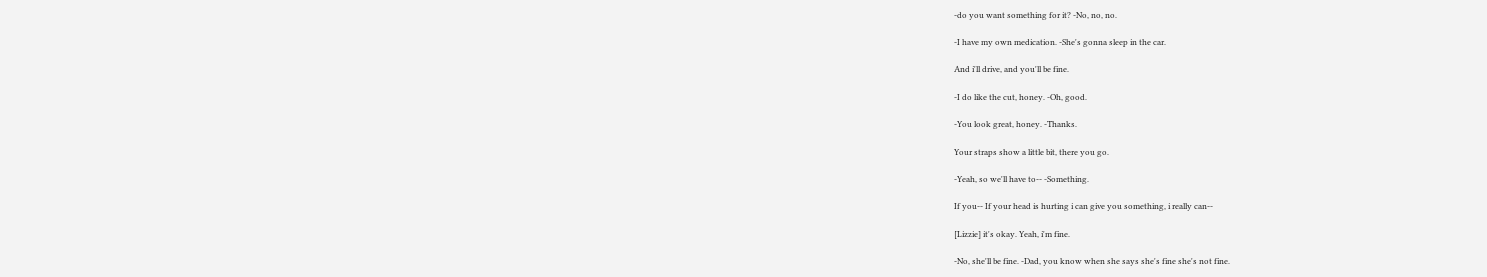-do you want something for it? -No, no, no.

-I have my own medication. -She's gonna sleep in the car.

And i'll drive, and you'll be fine.

-I do like the cut, honey. -Oh, good.

-You look great, honey. -Thanks.

Your straps show a little bit, there you go.

-Yeah, so we'll have to-- -Something.

If you-- If your head is hurting i can give you something, i really can--

[Lizzie] it's okay. Yeah, i'm fine.

-No, she'll be fine. -Dad, you know when she says she's fine she's not fine.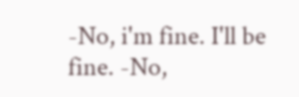-No, i'm fine. I'll be fine. -No,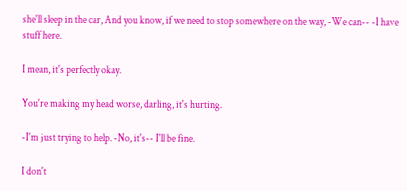she'll sleep in the car, And you know, if we need to stop somewhere on the way, -We can-- -I have stuff here.

I mean, it's perfectly okay.

You're making my head worse, darling, it's hurting.

-I'm just trying to help. -No, it's-- I'll be fine.

I don't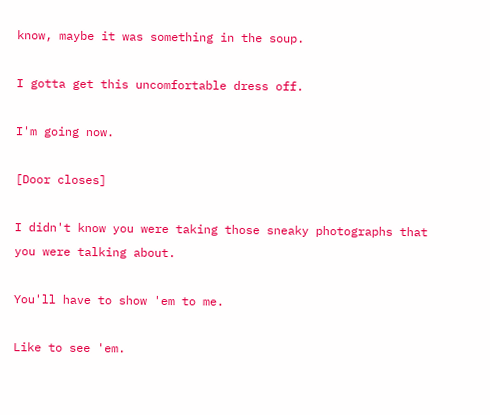know, maybe it was something in the soup.

I gotta get this uncomfortable dress off.

I'm going now.

[Door closes]

I didn't know you were taking those sneaky photographs that you were talking about.

You'll have to show 'em to me.

Like to see 'em.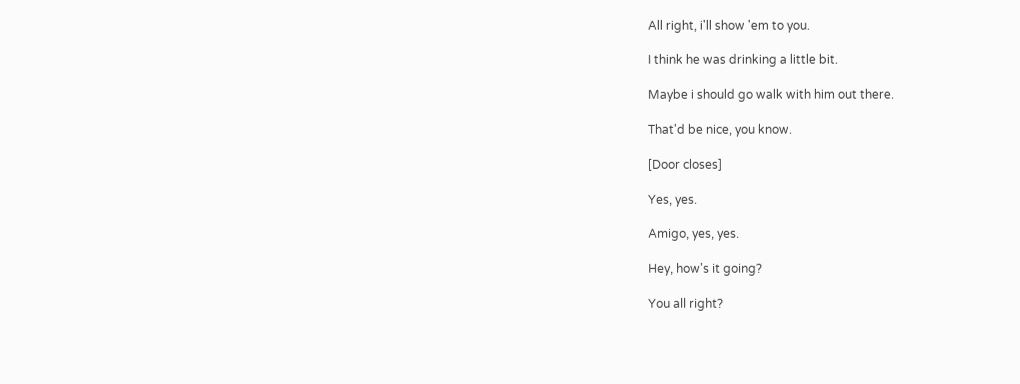All right, i'll show 'em to you.

I think he was drinking a little bit.

Maybe i should go walk with him out there.

That'd be nice, you know.

[Door closes]

Yes, yes.

Amigo, yes, yes.

Hey, how's it going?

You all right?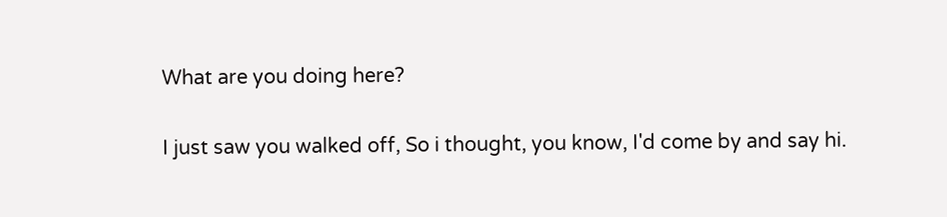What are you doing here?

I just saw you walked off, So i thought, you know, I'd come by and say hi.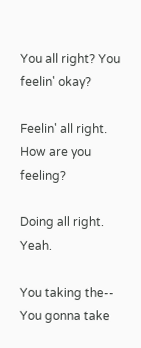You all right? You feelin' okay?

Feelin' all right. How are you feeling?

Doing all right. Yeah.

You taking the-- You gonna take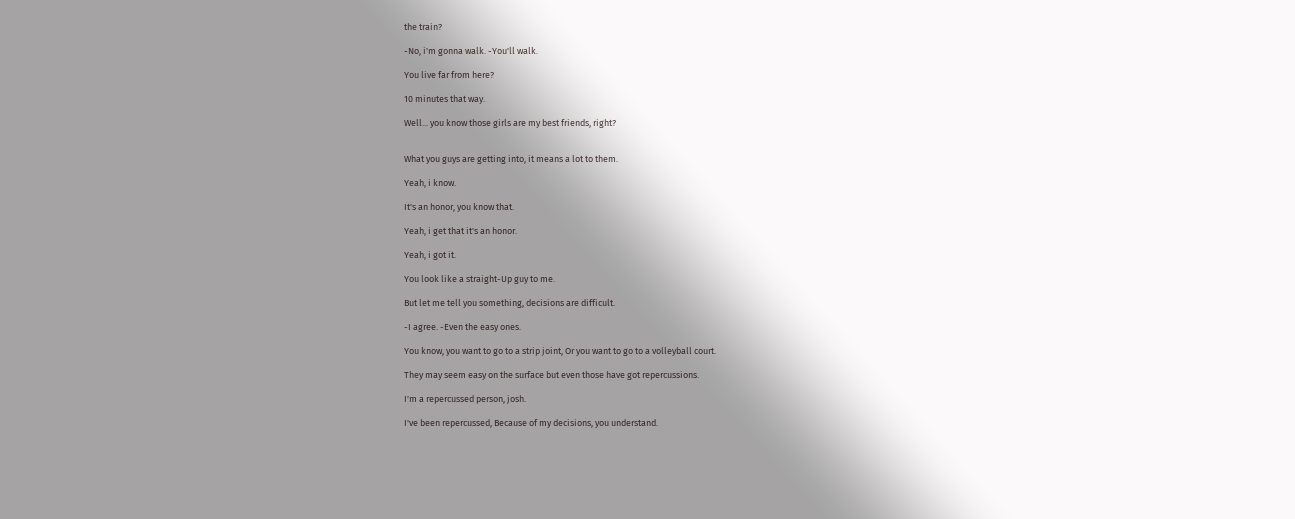the train?

-No, i'm gonna walk. -You'll walk.

You live far from here?

10 minutes that way.

Well... you know those girls are my best friends, right?


What you guys are getting into, it means a lot to them.

Yeah, i know.

It's an honor, you know that.

Yeah, i get that it's an honor.

Yeah, i got it.

You look like a straight-Up guy to me.

But let me tell you something, decisions are difficult.

-I agree. -Even the easy ones.

You know, you want to go to a strip joint, Or you want to go to a volleyball court.

They may seem easy on the surface but even those have got repercussions.

I'm a repercussed person, josh.

I've been repercussed, Because of my decisions, you understand.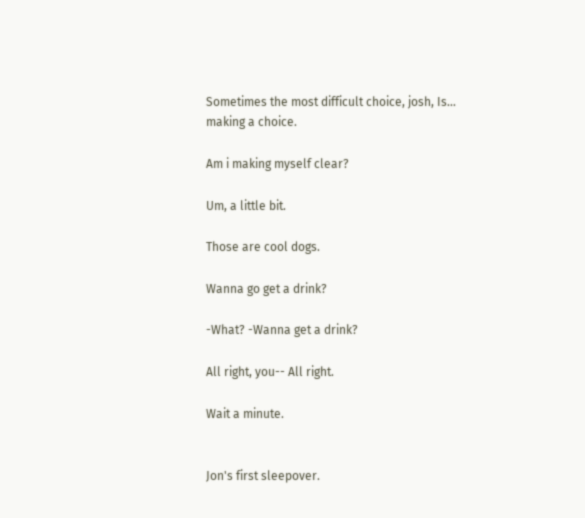Sometimes the most difficult choice, josh, Is... making a choice.

Am i making myself clear?

Um, a little bit.

Those are cool dogs.

Wanna go get a drink?

-What? -Wanna get a drink?

All right, you-- All right.

Wait a minute.


Jon's first sleepover.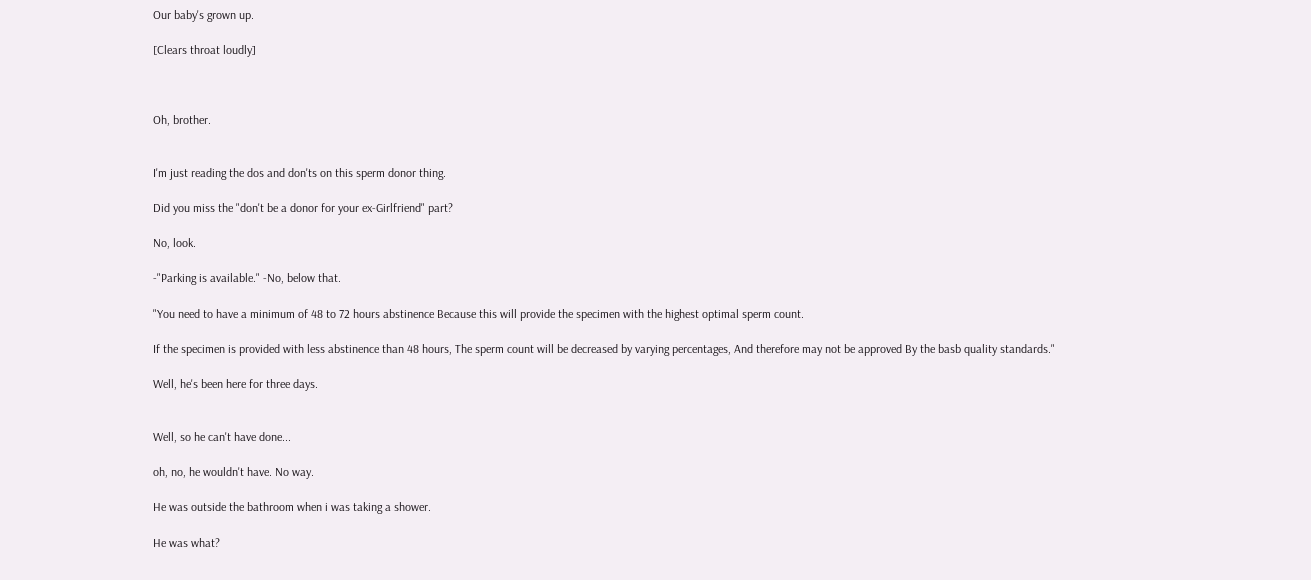Our baby's grown up.

[Clears throat loudly]



Oh, brother.


I'm just reading the dos and don'ts on this sperm donor thing.

Did you miss the "don't be a donor for your ex-Girlfriend" part?

No, look.

-"Parking is available." -No, below that.

"You need to have a minimum of 48 to 72 hours abstinence Because this will provide the specimen with the highest optimal sperm count.

If the specimen is provided with less abstinence than 48 hours, The sperm count will be decreased by varying percentages, And therefore may not be approved By the basb quality standards."

Well, he's been here for three days.


Well, so he can't have done...

oh, no, he wouldn't have. No way.

He was outside the bathroom when i was taking a shower.

He was what?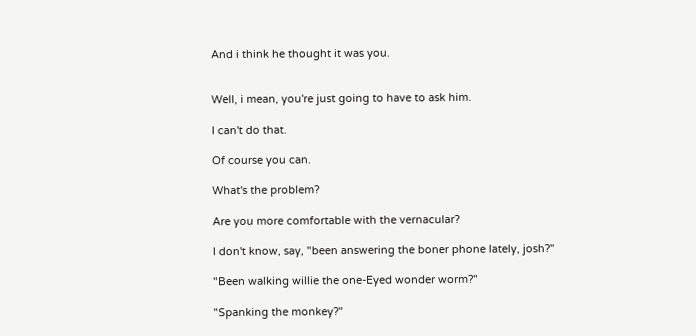And i think he thought it was you.


Well, i mean, you're just going to have to ask him.

I can't do that.

Of course you can.

What's the problem?

Are you more comfortable with the vernacular?

I don't know, say, "been answering the boner phone lately, josh?"

"Been walking willie the one-Eyed wonder worm?"

"Spanking the monkey?"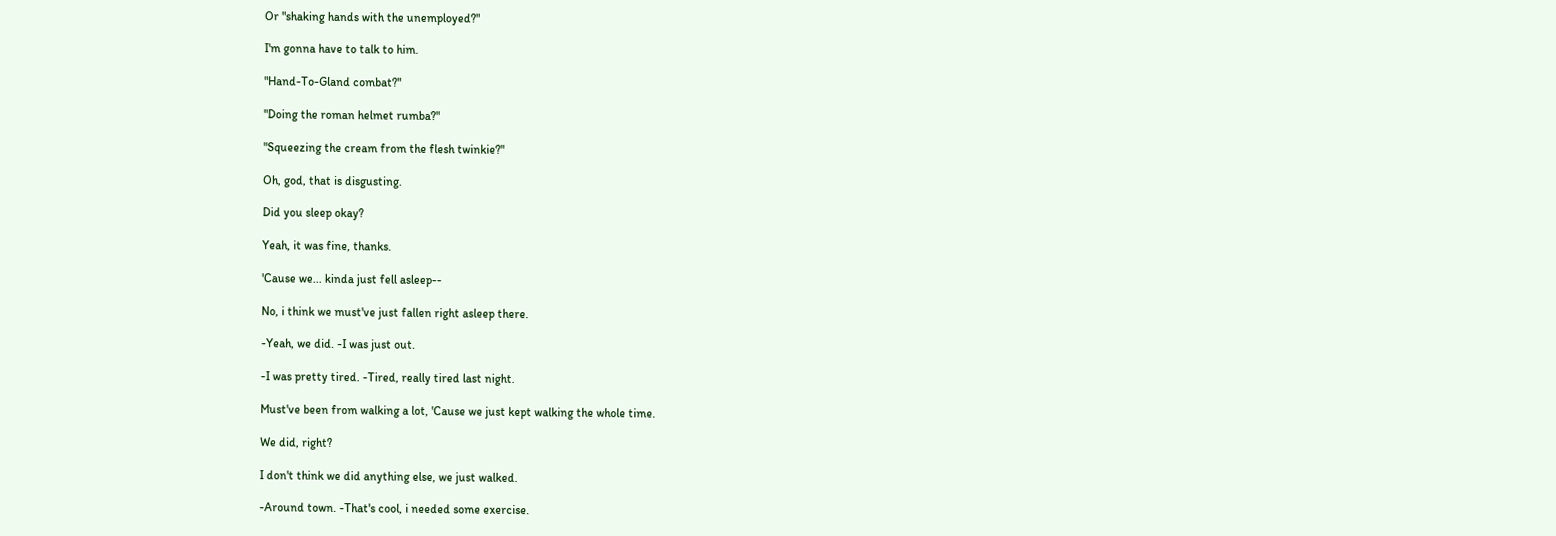Or "shaking hands with the unemployed?"

I'm gonna have to talk to him.

"Hand-To-Gland combat?"

"Doing the roman helmet rumba?"

"Squeezing the cream from the flesh twinkie?"

Oh, god, that is disgusting.

Did you sleep okay?

Yeah, it was fine, thanks.

'Cause we... kinda just fell asleep--

No, i think we must've just fallen right asleep there.

-Yeah, we did. -I was just out.

-I was pretty tired. -Tired, really tired last night.

Must've been from walking a lot, 'Cause we just kept walking the whole time.

We did, right?

I don't think we did anything else, we just walked.

-Around town. -That's cool, i needed some exercise.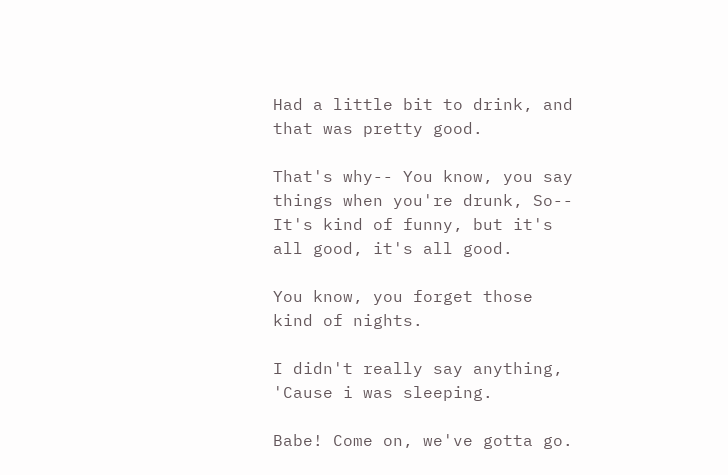Had a little bit to drink, and that was pretty good.

That's why-- You know, you say things when you're drunk, So-- It's kind of funny, but it's all good, it's all good.

You know, you forget those kind of nights.

I didn't really say anything, 'Cause i was sleeping.

Babe! Come on, we've gotta go.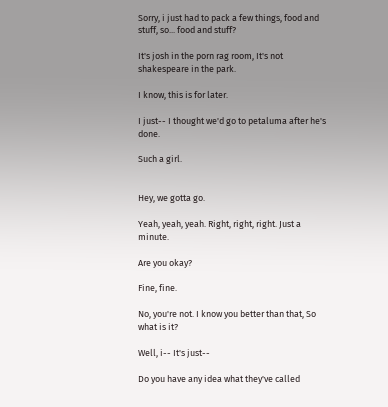Sorry, i just had to pack a few things, food and stuff, so... food and stuff?

It's josh in the porn rag room, It's not shakespeare in the park.

I know, this is for later.

I just-- I thought we'd go to petaluma after he's done.

Such a girl.


Hey, we gotta go.

Yeah, yeah, yeah. Right, right, right. Just a minute.

Are you okay?

Fine, fine.

No, you're not. I know you better than that, So what is it?

Well, i-- It's just--

Do you have any idea what they've called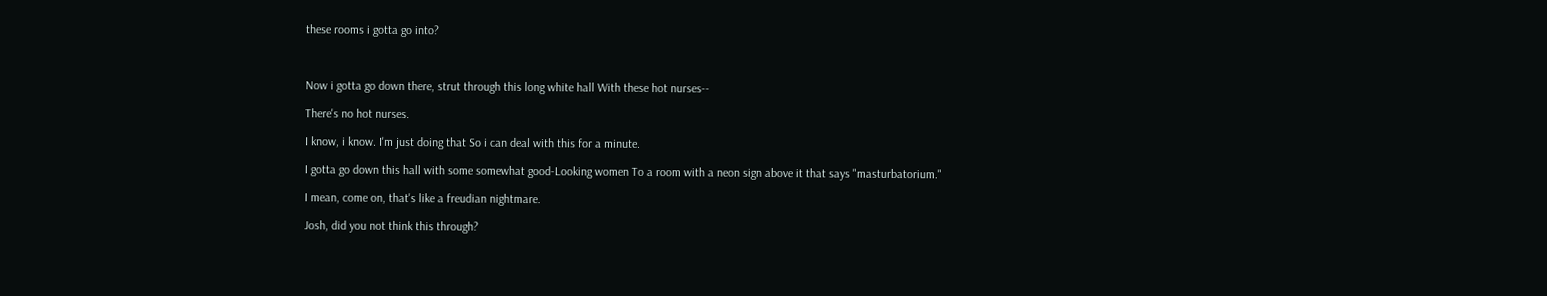these rooms i gotta go into?



Now i gotta go down there, strut through this long white hall With these hot nurses--

There's no hot nurses.

I know, i know. I'm just doing that So i can deal with this for a minute.

I gotta go down this hall with some somewhat good-Looking women To a room with a neon sign above it that says "masturbatorium."

I mean, come on, that's like a freudian nightmare.

Josh, did you not think this through?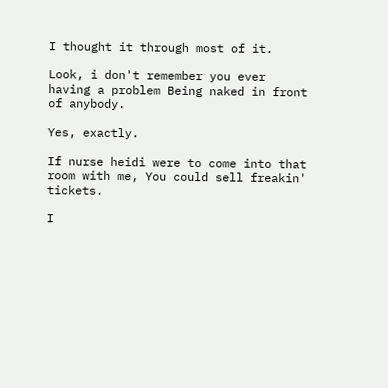I thought it through most of it.

Look, i don't remember you ever having a problem Being naked in front of anybody.

Yes, exactly.

If nurse heidi were to come into that room with me, You could sell freakin' tickets.

I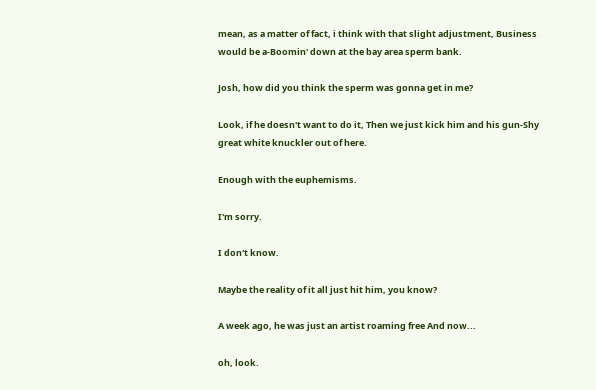mean, as a matter of fact, i think with that slight adjustment, Business would be a-Boomin' down at the bay area sperm bank.

Josh, how did you think the sperm was gonna get in me?

Look, if he doesn't want to do it, Then we just kick him and his gun-Shy great white knuckler out of here.

Enough with the euphemisms.

I'm sorry.

I don't know.

Maybe the reality of it all just hit him, you know?

A week ago, he was just an artist roaming free And now...

oh, look.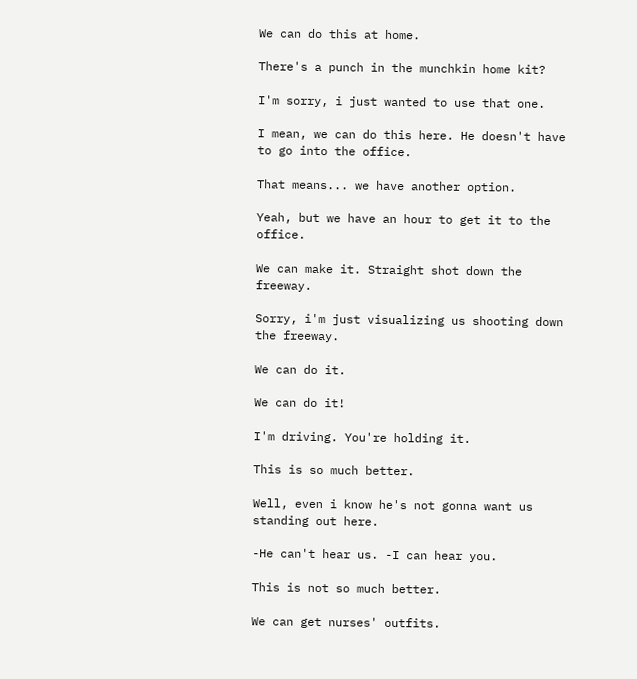We can do this at home.

There's a punch in the munchkin home kit?

I'm sorry, i just wanted to use that one.

I mean, we can do this here. He doesn't have to go into the office.

That means... we have another option.

Yeah, but we have an hour to get it to the office.

We can make it. Straight shot down the freeway.

Sorry, i'm just visualizing us shooting down the freeway.

We can do it.

We can do it!

I'm driving. You're holding it.

This is so much better.

Well, even i know he's not gonna want us standing out here.

-He can't hear us. -I can hear you.

This is not so much better.

We can get nurses' outfits.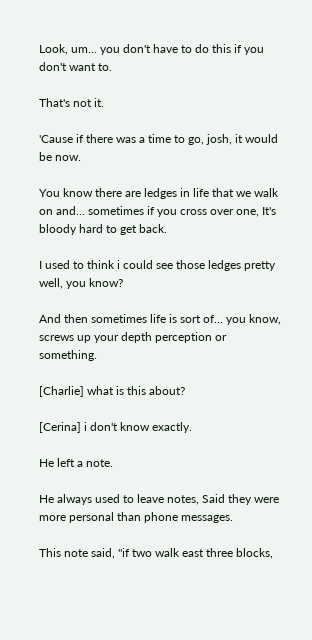Look, um... you don't have to do this if you don't want to.

That's not it.

'Cause if there was a time to go, josh, it would be now.

You know there are ledges in life that we walk on and... sometimes if you cross over one, It's bloody hard to get back.

I used to think i could see those ledges pretty well, you know?

And then sometimes life is sort of... you know, screws up your depth perception or something.

[Charlie] what is this about?

[Cerina] i don't know exactly.

He left a note.

He always used to leave notes, Said they were more personal than phone messages.

This note said, "if two walk east three blocks,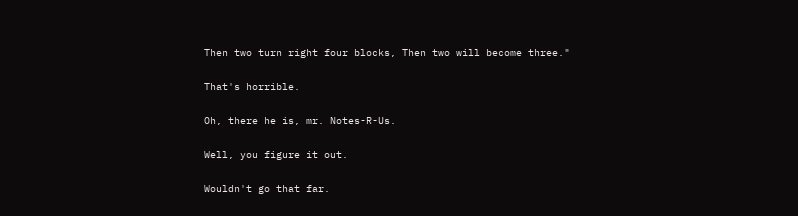Then two turn right four blocks, Then two will become three."

That's horrible.

Oh, there he is, mr. Notes-R-Us.

Well, you figure it out.

Wouldn't go that far.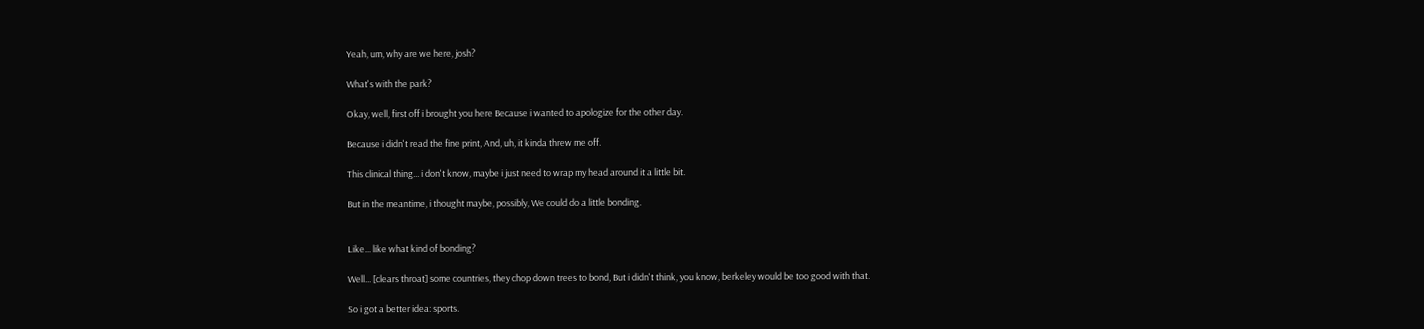Yeah, um, why are we here, josh?

What's with the park?

Okay, well, first off i brought you here Because i wanted to apologize for the other day.

Because i didn't read the fine print, And, uh, it kinda threw me off.

This clinical thing... i don't know, maybe i just need to wrap my head around it a little bit.

But in the meantime, i thought maybe, possibly, We could do a little bonding.


Like... like what kind of bonding?

Well... [clears throat] some countries, they chop down trees to bond, But i didn't think, you know, berkeley would be too good with that.

So i got a better idea: sports.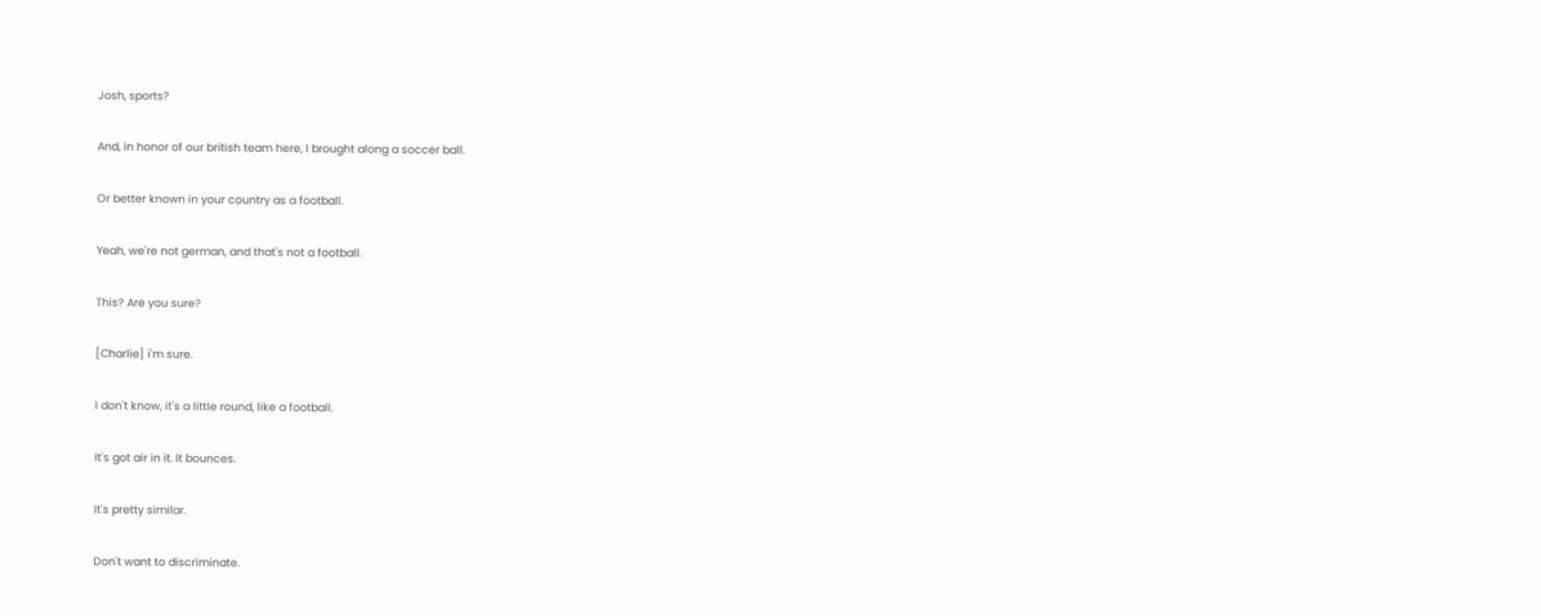Josh, sports?

And, in honor of our british team here, I brought along a soccer ball.

Or better known in your country as a football.

Yeah, we're not german, and that's not a football.

This? Are you sure?

[Charlie] i'm sure.

I don't know, it's a little round, like a football.

It's got air in it. It bounces.

It's pretty similar.

Don't want to discriminate.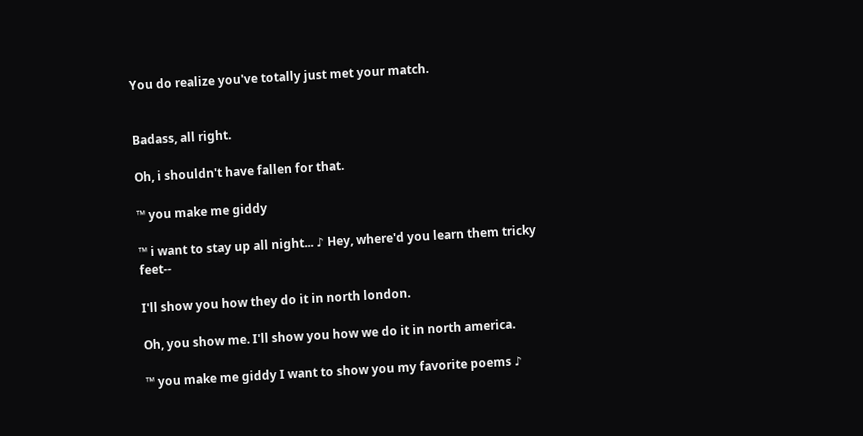You do realize you've totally just met your match.


Badass, all right.

Oh, i shouldn't have fallen for that.

™ you make me giddy

™ i want to stay up all night... ♪ Hey, where'd you learn them tricky feet--

I'll show you how they do it in north london.

Oh, you show me. I'll show you how we do it in north america.

™ you make me giddy I want to show you my favorite poems ♪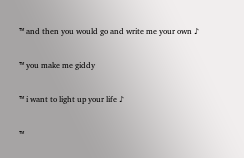™ and then you would go and write me your own ♪

™ you make me giddy

™ i want to light up your life ♪

™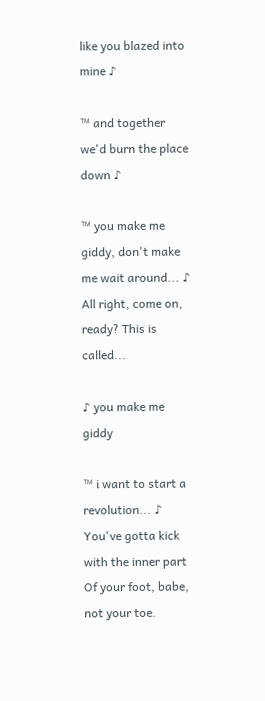like you blazed into mine ♪

™ and together we'd burn the place down ♪

™ you make me giddy, don't make me wait around... ♪ All right, come on, ready? This is called...

♪ you make me giddy

™ i want to start a revolution... ♪ You've gotta kick with the inner part Of your foot, babe, not your toe.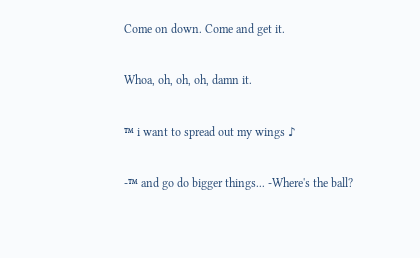Come on down. Come and get it.

Whoa, oh, oh, oh, damn it.

™ i want to spread out my wings ♪

-™ and go do bigger things... -Where's the ball?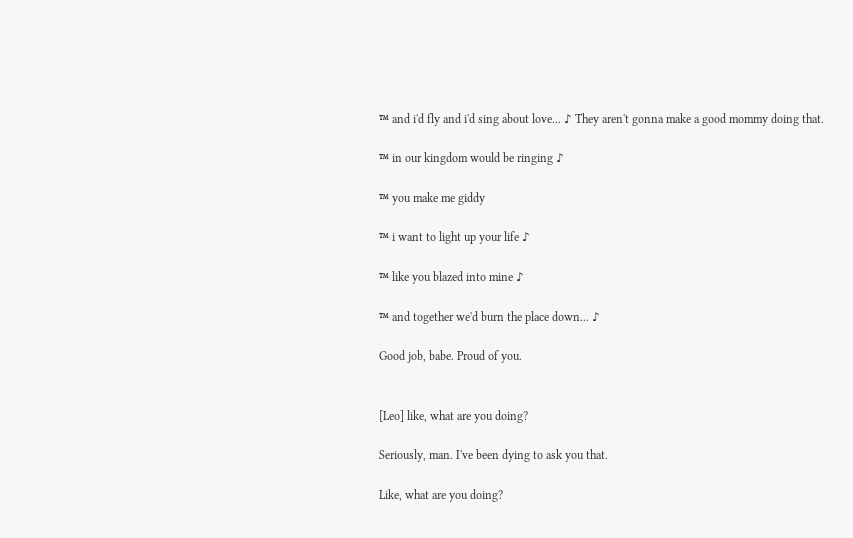™ and i'd fly and i'd sing about love... ♪ They aren't gonna make a good mommy doing that.

™ in our kingdom would be ringing ♪

™ you make me giddy

™ i want to light up your life ♪

™ like you blazed into mine ♪

™ and together we'd burn the place down... ♪

Good job, babe. Proud of you.


[Leo] like, what are you doing?

Seriously, man. I've been dying to ask you that.

Like, what are you doing?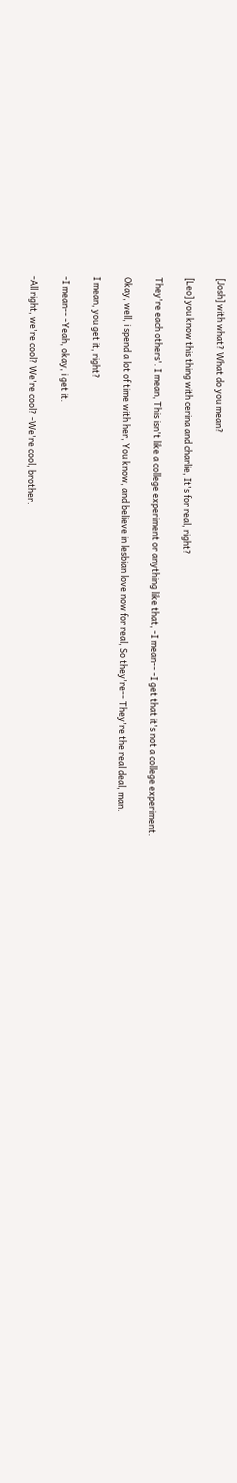[Josh] with what? What do you mean?

[Leo] you know this thing with cerina and charlie, It's for real, right?

They're each others'. I mean, This isn't like a college experiment or anything like that, -I mean-- -I get that it's not a college experiment.

Okay, well, i spend a lot of time with her, You know, and believe in lesbian love now for real, So they're-- They're the real deal, man.

I mean, you get it, right?

-I mean-- -Yeah, okay, i get it.

-All right, we're cool? We're cool? -We're cool, brother.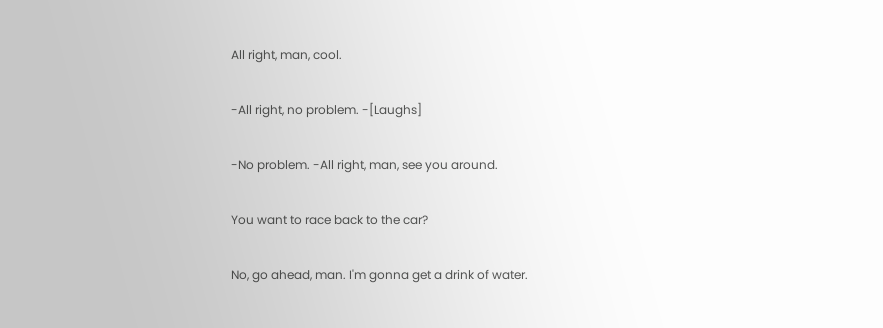All right, man, cool.

-All right, no problem. -[Laughs]

-No problem. -All right, man, see you around.

You want to race back to the car?

No, go ahead, man. I'm gonna get a drink of water.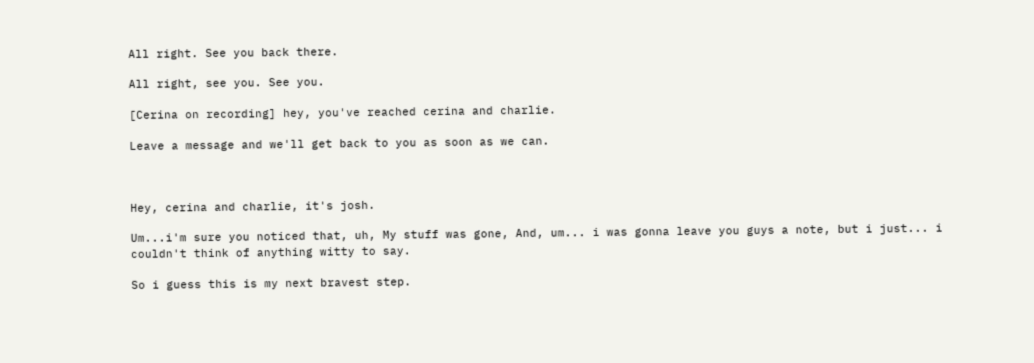All right. See you back there.

All right, see you. See you.

[Cerina on recording] hey, you've reached cerina and charlie.

Leave a message and we'll get back to you as soon as we can.



Hey, cerina and charlie, it's josh.

Um...i'm sure you noticed that, uh, My stuff was gone, And, um... i was gonna leave you guys a note, but i just... i couldn't think of anything witty to say.

So i guess this is my next bravest step.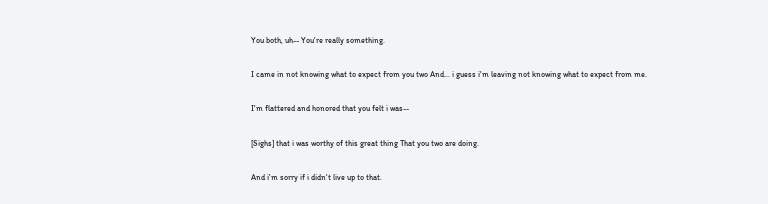You both, uh-- You're really something.

I came in not knowing what to expect from you two And... i guess i'm leaving not knowing what to expect from me.

I'm flattered and honored that you felt i was--

[Sighs] that i was worthy of this great thing That you two are doing.

And i'm sorry if i didn't live up to that.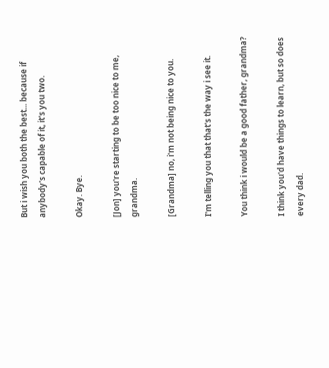But i wish you both the best... because if anybody's capable of it, it's you two.

Okay. Bye.

[Jon] you're starting to be too nice to me, grandma.

[Grandma] no, i'm not being nice to you.

I'm telling you that that's the way i see it.

You think i would be a good father, grandma?

I think you'd have things to learn, but so does every dad.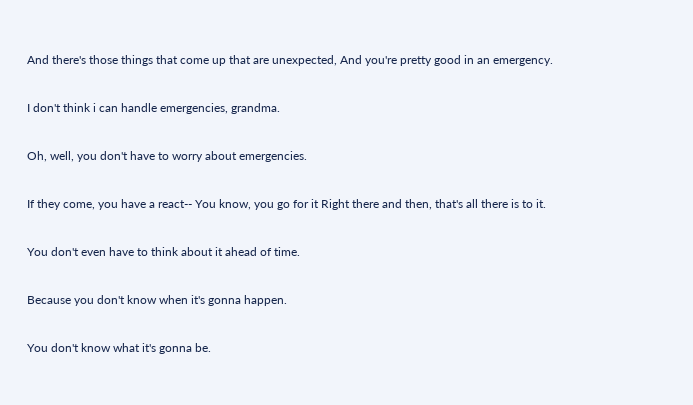And there's those things that come up that are unexpected, And you're pretty good in an emergency.

I don't think i can handle emergencies, grandma.

Oh, well, you don't have to worry about emergencies.

If they come, you have a react-- You know, you go for it Right there and then, that's all there is to it.

You don't even have to think about it ahead of time.

Because you don't know when it's gonna happen.

You don't know what it's gonna be.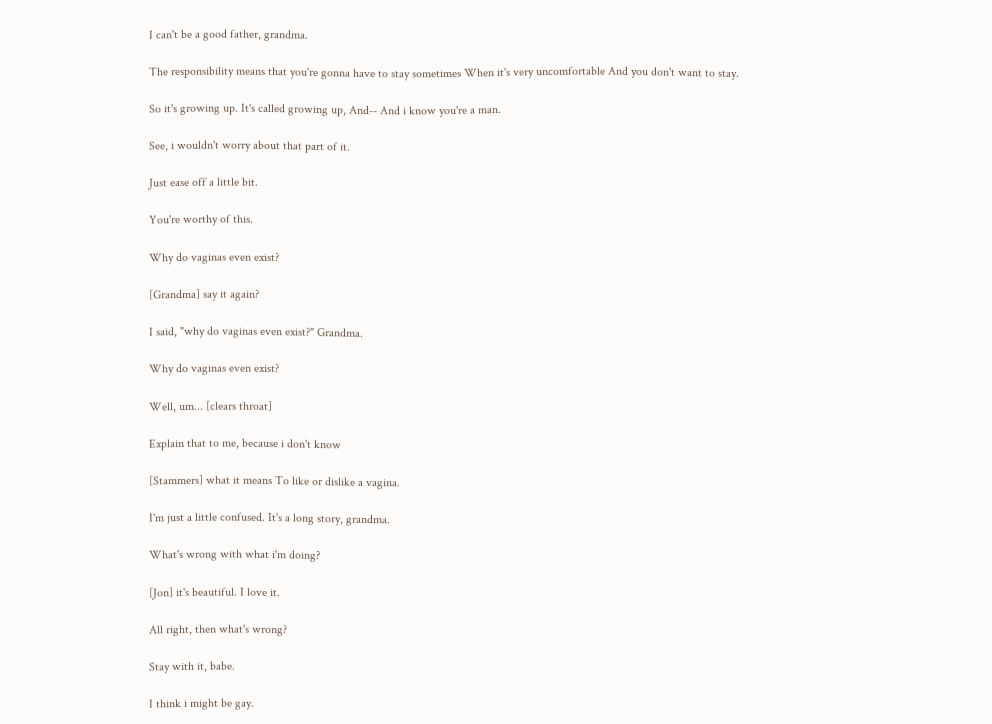I can't be a good father, grandma.

The responsibility means that you're gonna have to stay sometimes When it's very uncomfortable And you don't want to stay.

So it's growing up. It's called growing up, And-- And i know you're a man.

See, i wouldn't worry about that part of it.

Just ease off a little bit.

You're worthy of this.

Why do vaginas even exist?

[Grandma] say it again?

I said, "why do vaginas even exist?" Grandma.

Why do vaginas even exist?

Well, um... [clears throat]

Explain that to me, because i don't know

[Stammers] what it means To like or dislike a vagina.

I'm just a little confused. It's a long story, grandma.

What's wrong with what i'm doing?

[Jon] it's beautiful. I love it.

All right, then what's wrong?

Stay with it, babe.

I think i might be gay.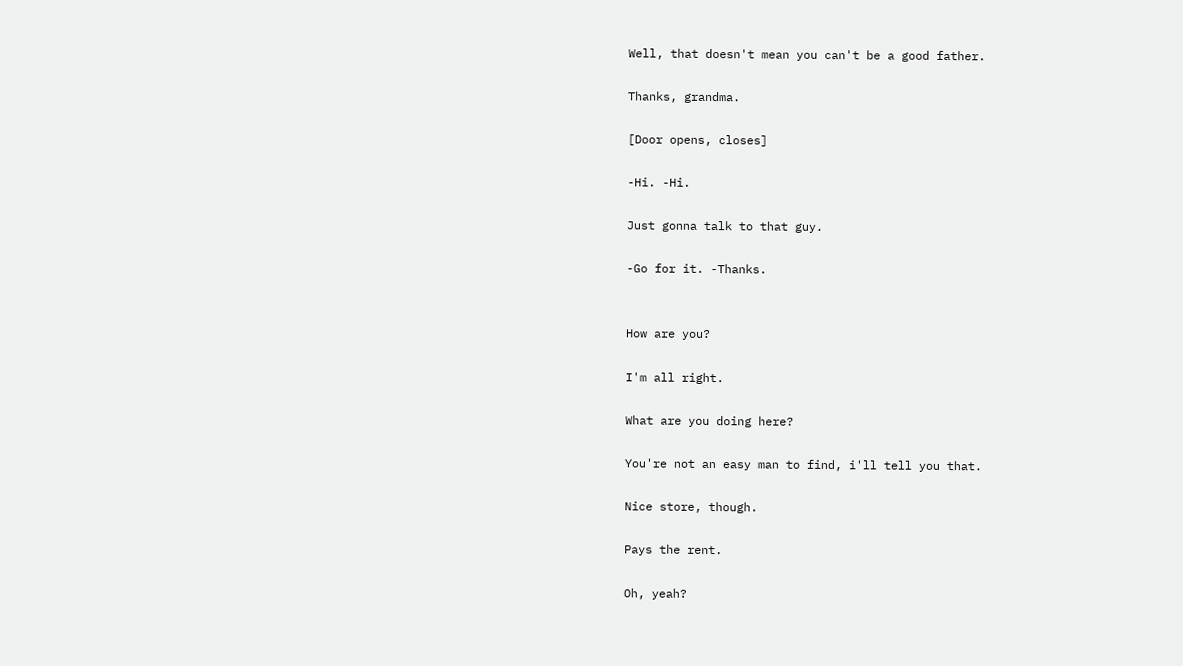Well, that doesn't mean you can't be a good father.

Thanks, grandma.

[Door opens, closes]

-Hi. -Hi.

Just gonna talk to that guy.

-Go for it. -Thanks.


How are you?

I'm all right.

What are you doing here?

You're not an easy man to find, i'll tell you that.

Nice store, though.

Pays the rent.

Oh, yeah?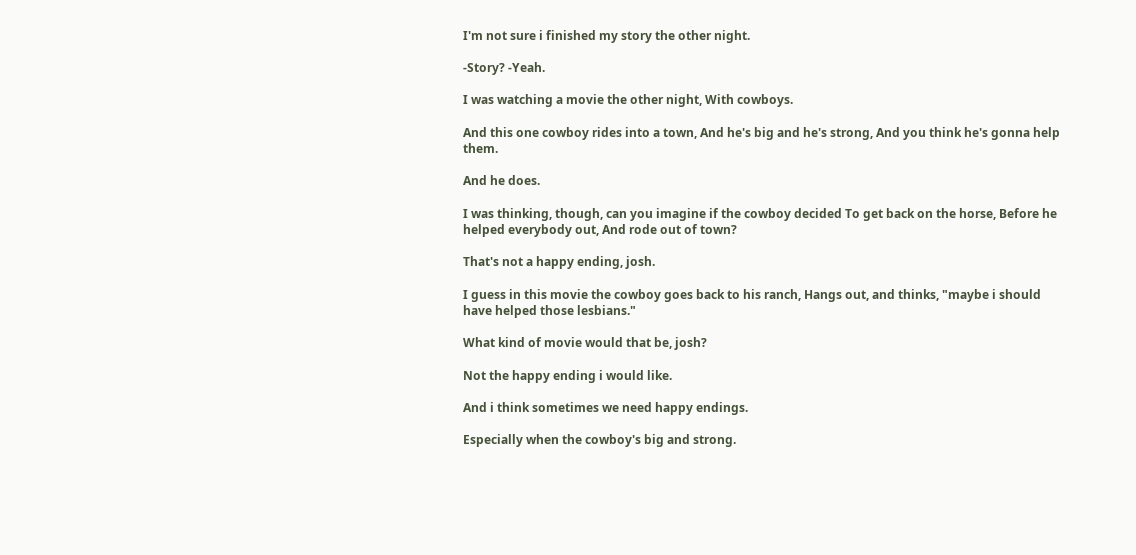I'm not sure i finished my story the other night.

-Story? -Yeah.

I was watching a movie the other night, With cowboys.

And this one cowboy rides into a town, And he's big and he's strong, And you think he's gonna help them.

And he does.

I was thinking, though, can you imagine if the cowboy decided To get back on the horse, Before he helped everybody out, And rode out of town?

That's not a happy ending, josh.

I guess in this movie the cowboy goes back to his ranch, Hangs out, and thinks, "maybe i should have helped those lesbians."

What kind of movie would that be, josh?

Not the happy ending i would like.

And i think sometimes we need happy endings.

Especially when the cowboy's big and strong.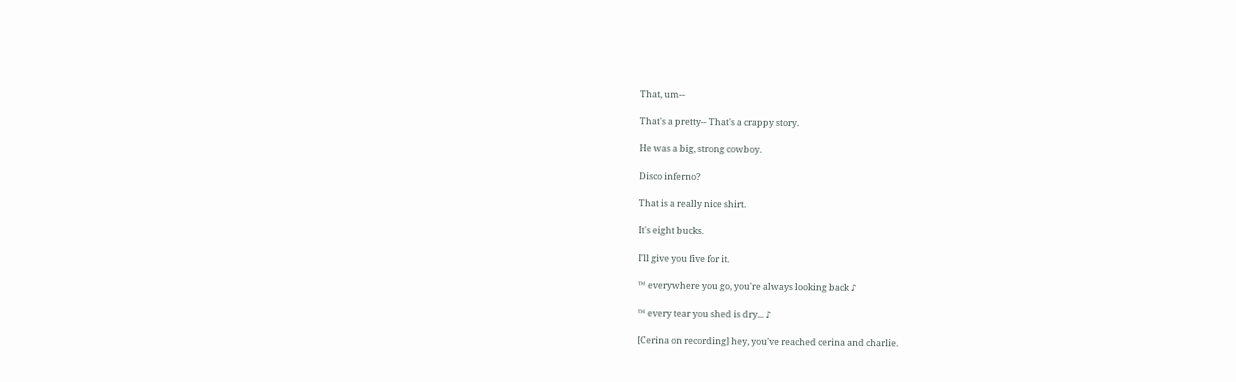That, um--

That's a pretty-- That's a crappy story.

He was a big, strong cowboy.

Disco inferno?

That is a really nice shirt.

It's eight bucks.

I'll give you five for it.

™ everywhere you go, you're always looking back ♪

™ every tear you shed is dry... ♪

[Cerina on recording] hey, you've reached cerina and charlie.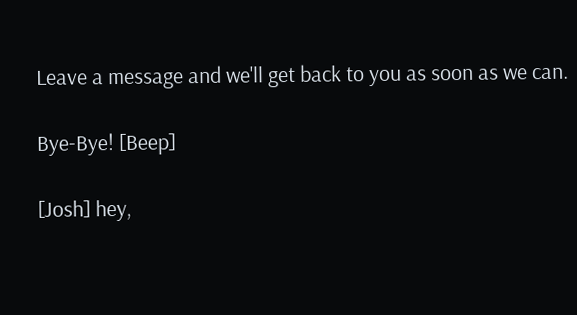Leave a message and we'll get back to you as soon as we can.

Bye-Bye! [Beep]

[Josh] hey,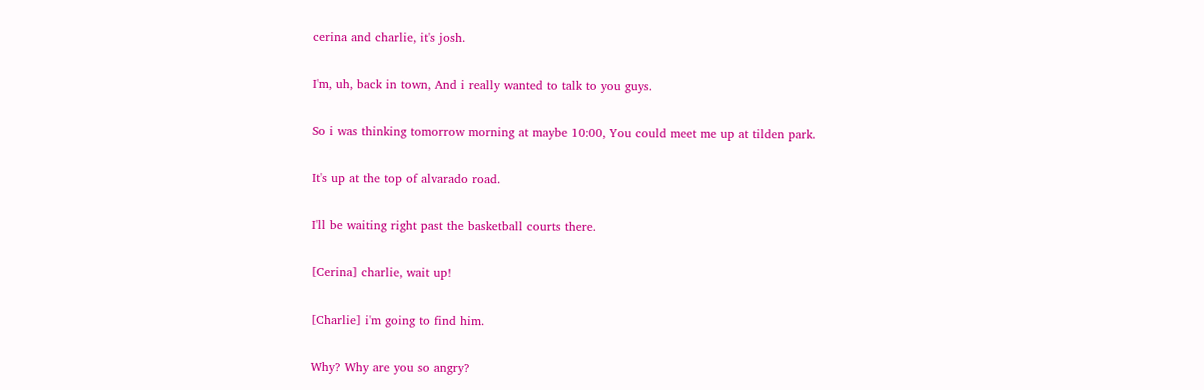cerina and charlie, it's josh.

I'm, uh, back in town, And i really wanted to talk to you guys.

So i was thinking tomorrow morning at maybe 10:00, You could meet me up at tilden park.

It's up at the top of alvarado road.

I'll be waiting right past the basketball courts there.

[Cerina] charlie, wait up!

[Charlie] i'm going to find him.

Why? Why are you so angry?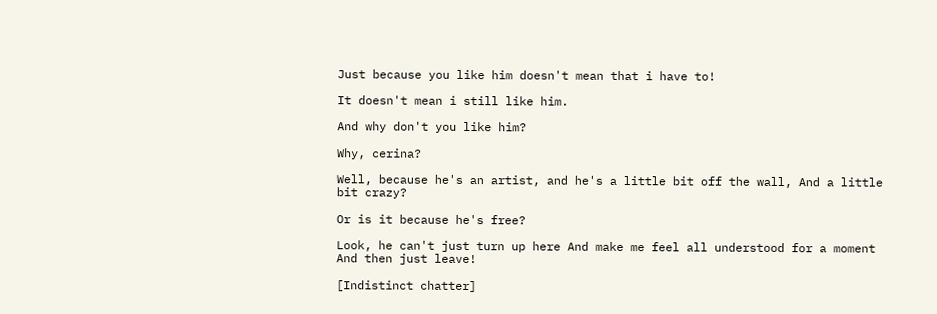Just because you like him doesn't mean that i have to!

It doesn't mean i still like him.

And why don't you like him?

Why, cerina?

Well, because he's an artist, and he's a little bit off the wall, And a little bit crazy?

Or is it because he's free?

Look, he can't just turn up here And make me feel all understood for a moment And then just leave!

[Indistinct chatter]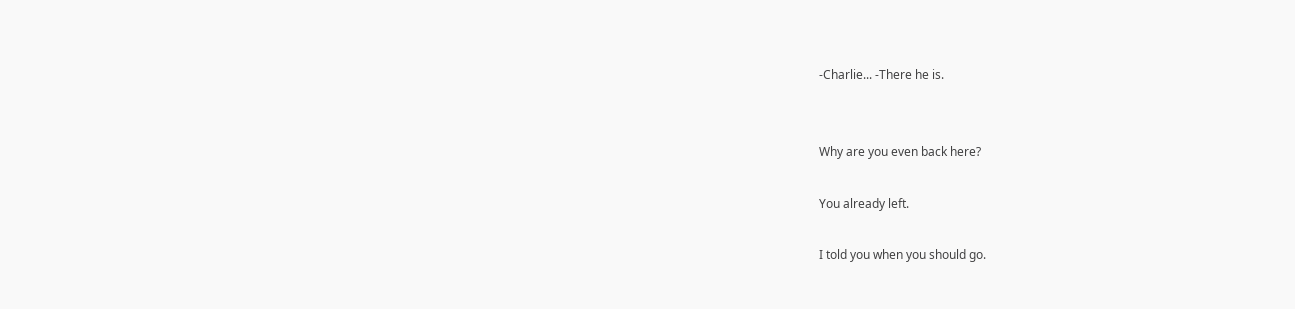-Charlie... -There he is.


Why are you even back here?

You already left.

I told you when you should go.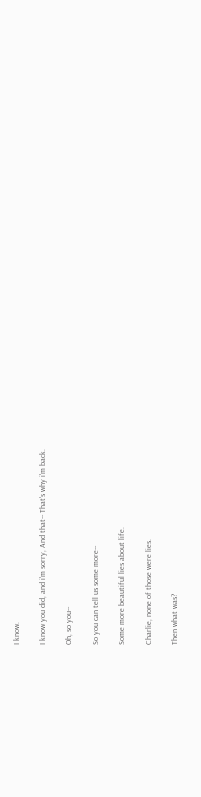I know.

I know you did, and i'm sorry, And that-- That's why i'm back.

Oh, so you--

So you can tell us some more--

Some more beautiful lies about life.

Charlie, none of those were lies.

Then what was?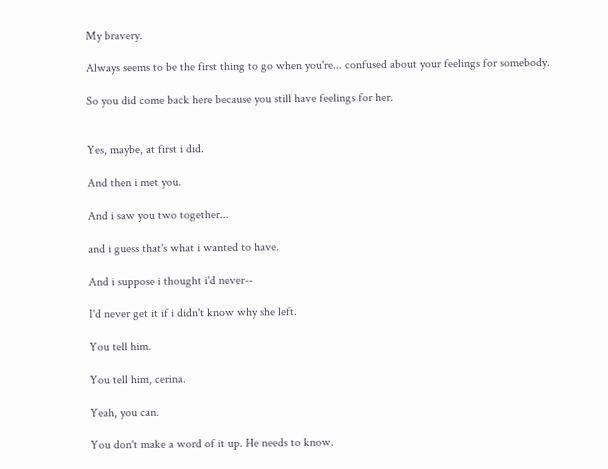My bravery.

Always seems to be the first thing to go when you're... confused about your feelings for somebody.

So you did come back here because you still have feelings for her.


Yes, maybe, at first i did.

And then i met you.

And i saw you two together...

and i guess that's what i wanted to have.

And i suppose i thought i'd never--

I'd never get it if i didn't know why she left.

You tell him.

You tell him, cerina.

Yeah, you can.

You don't make a word of it up. He needs to know.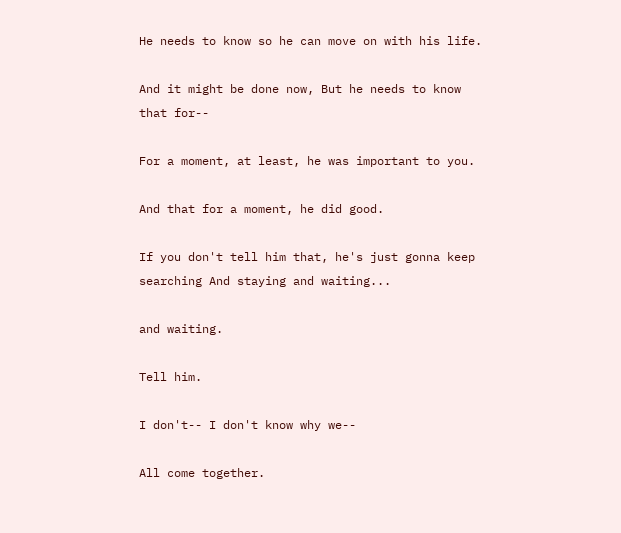He needs to know so he can move on with his life.

And it might be done now, But he needs to know that for--

For a moment, at least, he was important to you.

And that for a moment, he did good.

If you don't tell him that, he's just gonna keep searching And staying and waiting...

and waiting.

Tell him.

I don't-- I don't know why we--

All come together.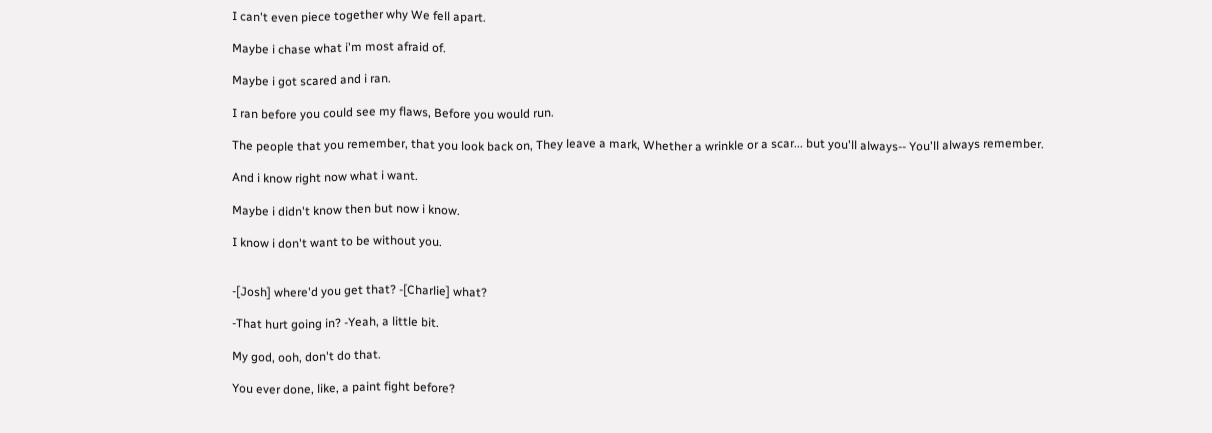I can't even piece together why We fell apart.

Maybe i chase what i'm most afraid of.

Maybe i got scared and i ran.

I ran before you could see my flaws, Before you would run.

The people that you remember, that you look back on, They leave a mark, Whether a wrinkle or a scar... but you'll always-- You'll always remember.

And i know right now what i want.

Maybe i didn't know then but now i know.

I know i don't want to be without you.


-[Josh] where'd you get that? -[Charlie] what?

-That hurt going in? -Yeah, a little bit.

My god, ooh, don't do that.

You ever done, like, a paint fight before?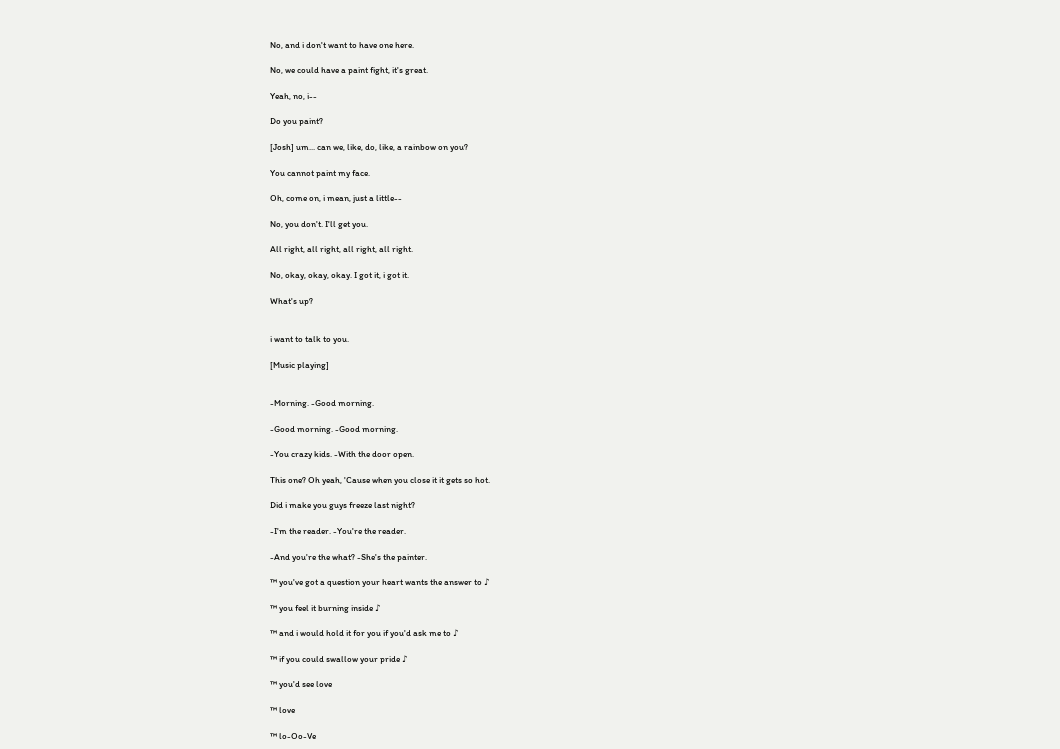No, and i don't want to have one here.

No, we could have a paint fight, it's great.

Yeah, no, i--

Do you paint?

[Josh] um... can we, like, do, like, a rainbow on you?

You cannot paint my face.

Oh, come on, i mean, just a little--

No, you don't. I'll get you.

All right, all right, all right, all right.

No, okay, okay, okay. I got it, i got it.

What's up?


i want to talk to you.

[Music playing]


-Morning. -Good morning.

-Good morning. -Good morning.

-You crazy kids. -With the door open.

This one? Oh yeah, 'Cause when you close it it gets so hot.

Did i make you guys freeze last night?

-I'm the reader. -You're the reader.

-And you're the what? -She's the painter.

™ you've got a question your heart wants the answer to ♪

™ you feel it burning inside ♪

™ and i would hold it for you if you'd ask me to ♪

™ if you could swallow your pride ♪

™ you'd see love

™ love

™ lo-Oo-Ve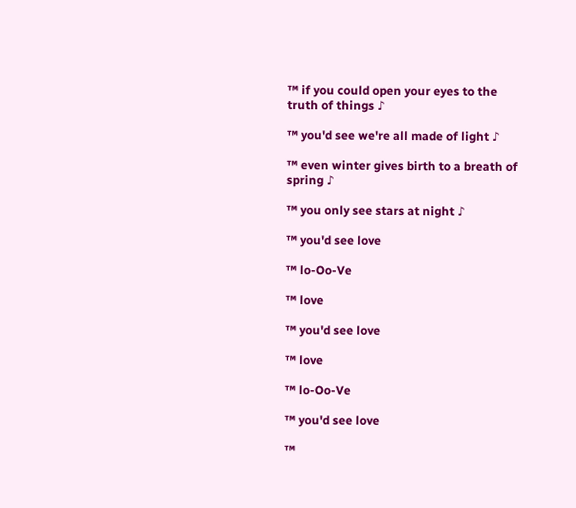™ if you could open your eyes to the truth of things ♪

™ you'd see we're all made of light ♪

™ even winter gives birth to a breath of spring ♪

™ you only see stars at night ♪

™ you'd see love

™ lo-Oo-Ve

™ love

™ you'd see love

™ love

™ lo-Oo-Ve

™ you'd see love

™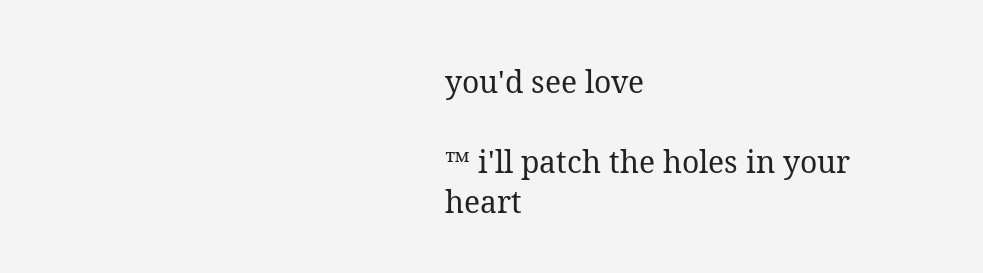you'd see love

™ i'll patch the holes in your heart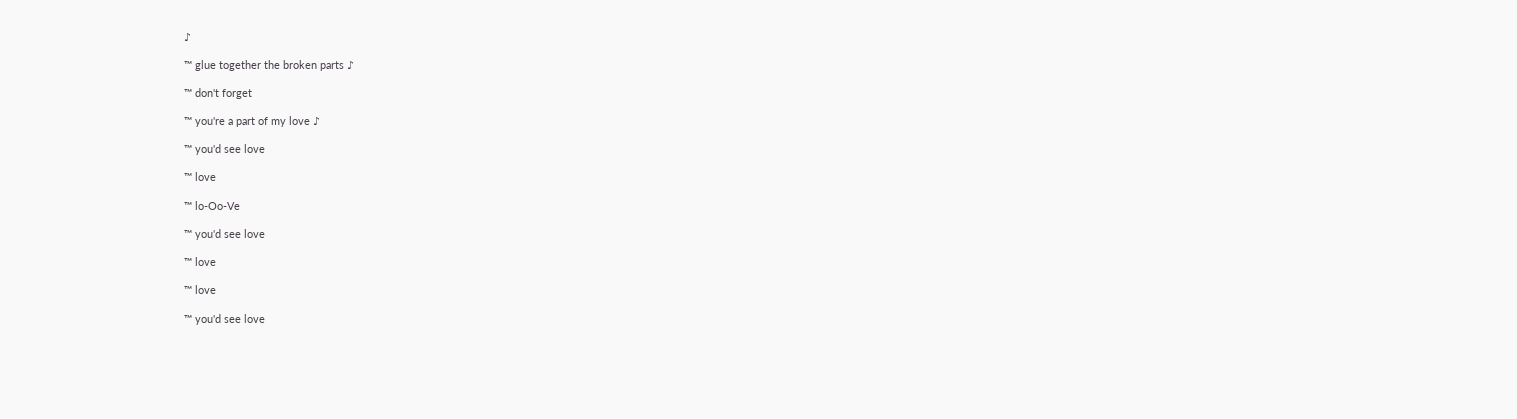♪

™ glue together the broken parts ♪

™ don't forget

™ you're a part of my love ♪

™ you'd see love

™ love

™ lo-Oo-Ve

™ you'd see love

™ love

™ love

™ you'd see love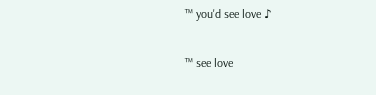™ you'd see love ♪

™ see love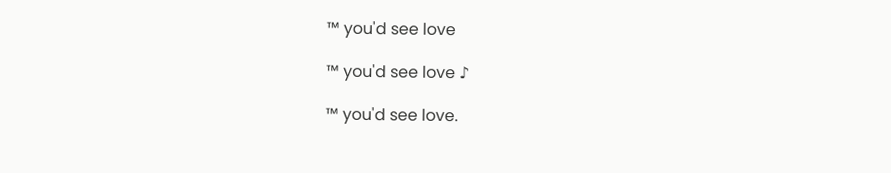™ you'd see love

™ you'd see love ♪

™ you'd see love.